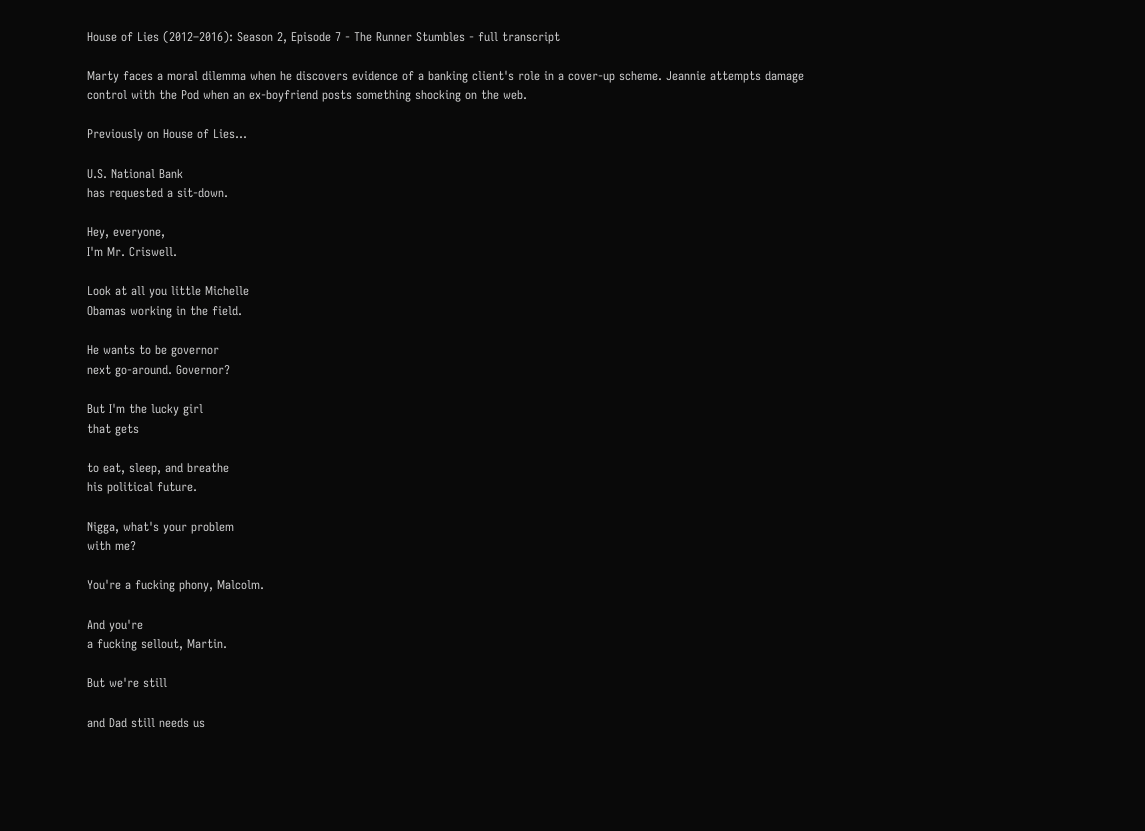House of Lies (2012–2016): Season 2, Episode 7 - The Runner Stumbles - full transcript

Marty faces a moral dilemma when he discovers evidence of a banking client's role in a cover-up scheme. Jeannie attempts damage control with the Pod when an ex-boyfriend posts something shocking on the web.

Previously on House of Lies...

U.S. National Bank
has requested a sit-down.

Hey, everyone,
I'm Mr. Criswell.

Look at all you little Michelle
Obamas working in the field.

He wants to be governor
next go-around. Governor?

But I'm the lucky girl
that gets

to eat, sleep, and breathe
his political future.

Nigga, what's your problem
with me?

You're a fucking phony, Malcolm.

And you're
a fucking sellout, Martin.

But we're still

and Dad still needs us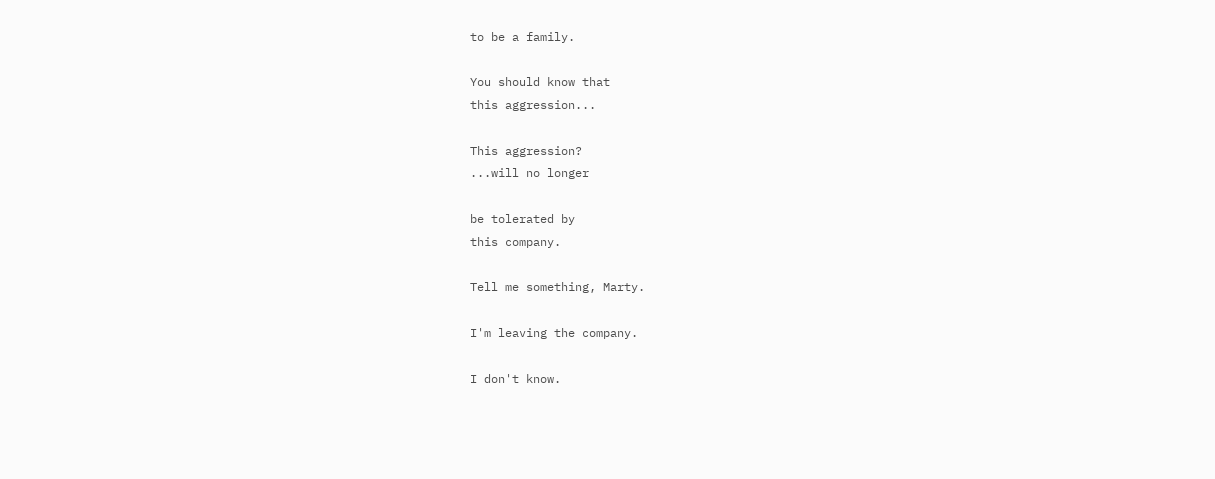to be a family.

You should know that
this aggression...

This aggression?
...will no longer

be tolerated by
this company.

Tell me something, Marty.

I'm leaving the company.

I don't know.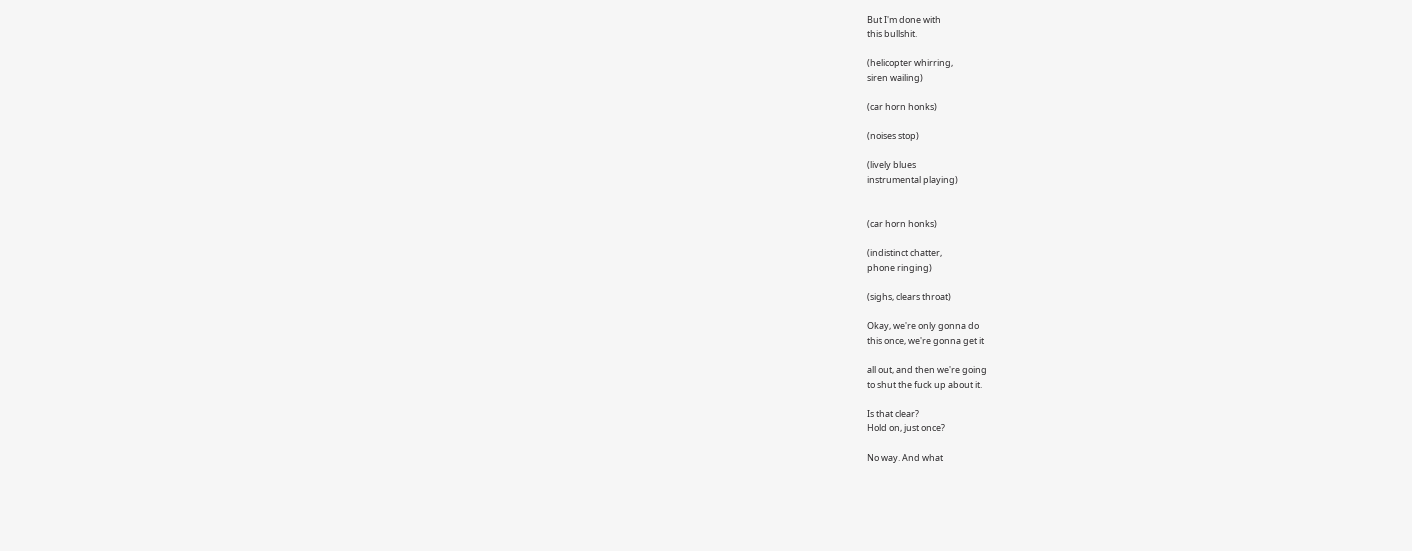But I'm done with
this bullshit.

(helicopter whirring,
siren wailing)

(car horn honks)

(noises stop)

(lively blues
instrumental playing)


(car horn honks)

(indistinct chatter,
phone ringing)

(sighs, clears throat)

Okay, we're only gonna do
this once, we're gonna get it

all out, and then we're going
to shut the fuck up about it.

Is that clear?
Hold on, just once?

No way. And what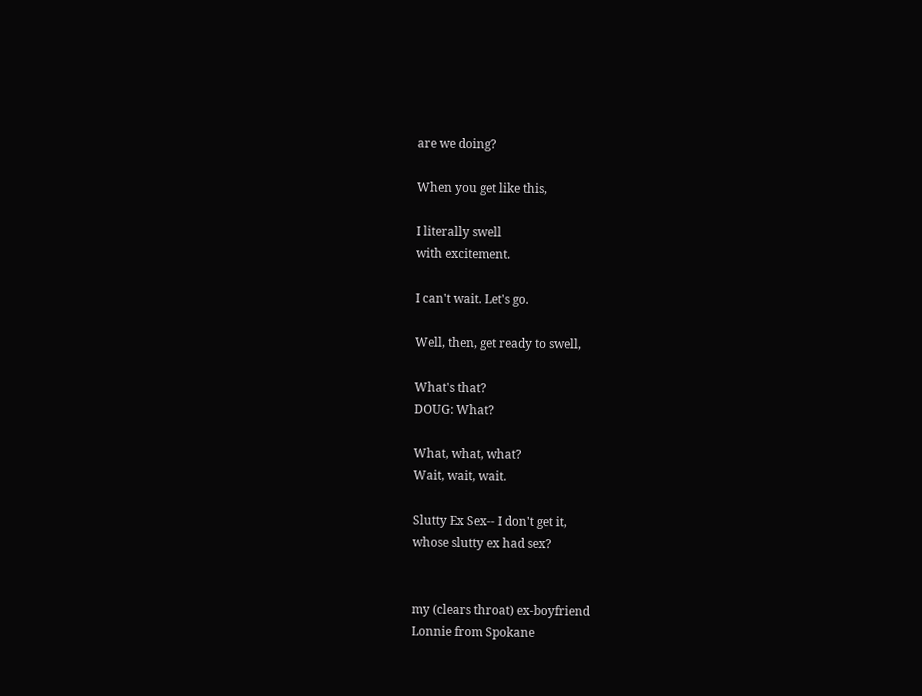are we doing?

When you get like this,

I literally swell
with excitement.

I can't wait. Let's go.

Well, then, get ready to swell,

What's that?
DOUG: What?

What, what, what?
Wait, wait, wait.

Slutty Ex Sex-- I don't get it,
whose slutty ex had sex?


my (clears throat) ex-boyfriend
Lonnie from Spokane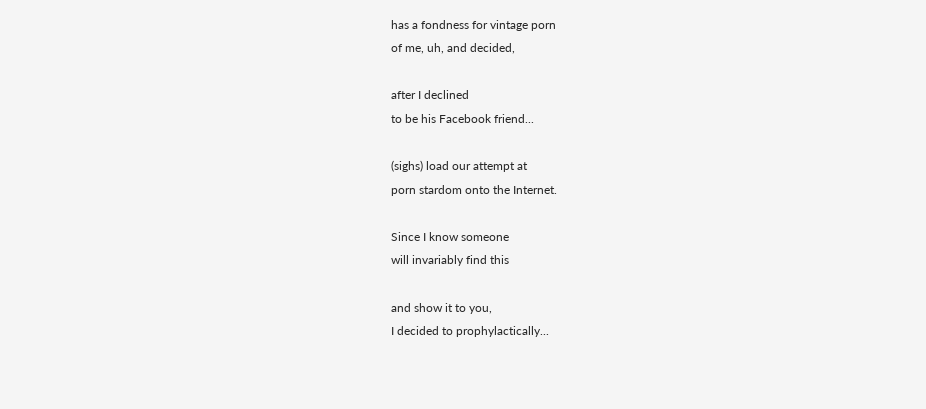has a fondness for vintage porn
of me, uh, and decided,

after I declined
to be his Facebook friend...

(sighs) load our attempt at
porn stardom onto the Internet.

Since I know someone
will invariably find this

and show it to you,
I decided to prophylactically...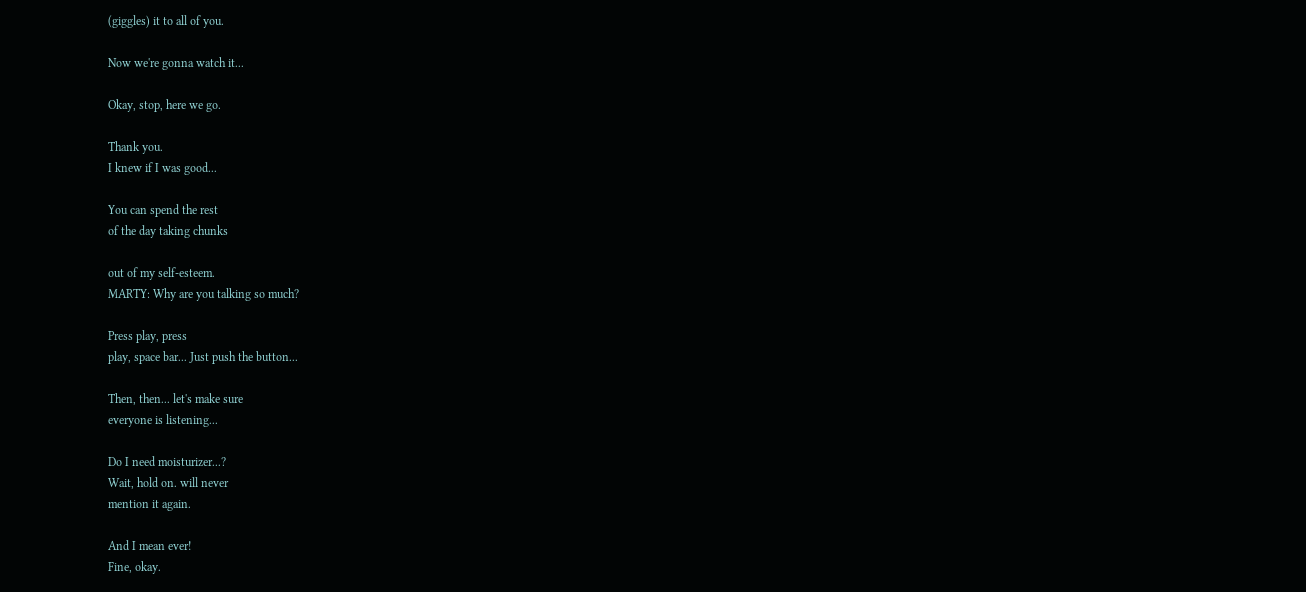(giggles) it to all of you.

Now we're gonna watch it...

Okay, stop, here we go.

Thank you.
I knew if I was good...

You can spend the rest
of the day taking chunks

out of my self-esteem.
MARTY: Why are you talking so much?

Press play, press
play, space bar... Just push the button...

Then, then... let's make sure
everyone is listening...

Do I need moisturizer...?
Wait, hold on. will never
mention it again.

And I mean ever!
Fine, okay.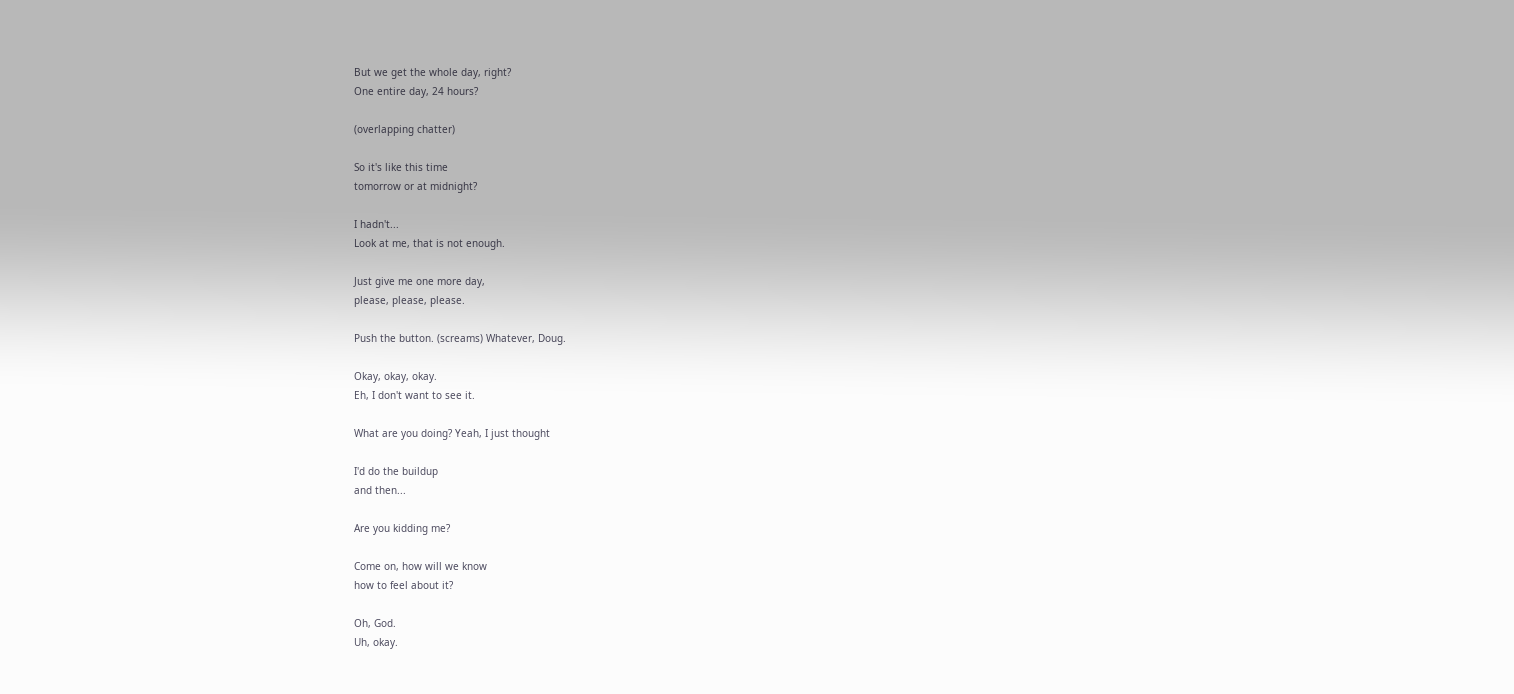But we get the whole day, right?
One entire day, 24 hours?

(overlapping chatter)

So it's like this time
tomorrow or at midnight?

I hadn't...
Look at me, that is not enough.

Just give me one more day,
please, please, please.

Push the button. (screams) Whatever, Doug.

Okay, okay, okay.
Eh, I don't want to see it.

What are you doing? Yeah, I just thought

I'd do the buildup
and then...

Are you kidding me?

Come on, how will we know
how to feel about it?

Oh, God.
Uh, okay.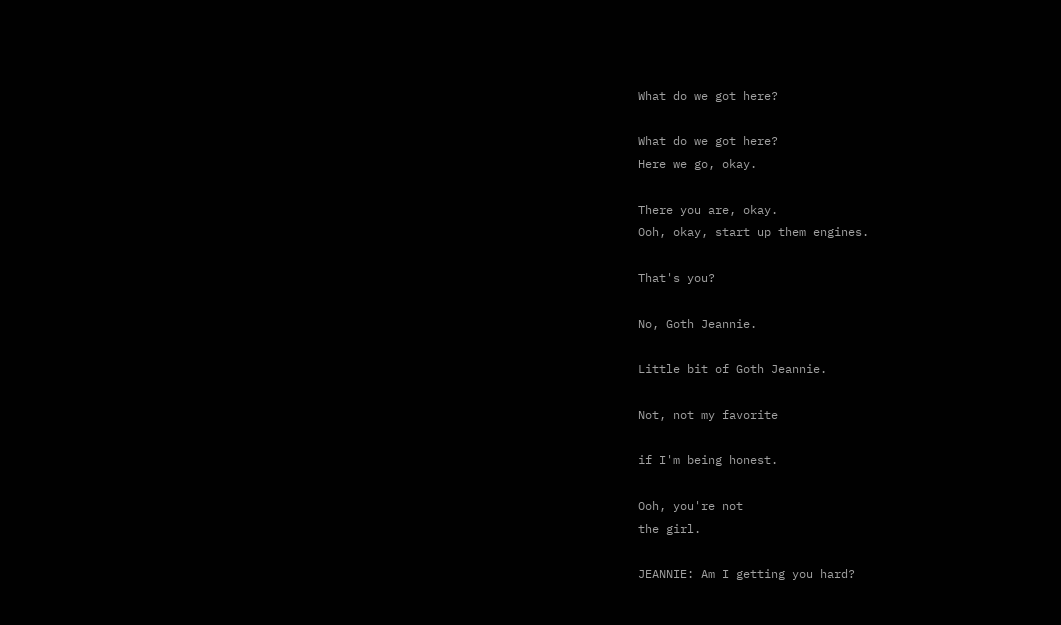What do we got here?

What do we got here?
Here we go, okay.

There you are, okay.
Ooh, okay, start up them engines.

That's you?

No, Goth Jeannie.

Little bit of Goth Jeannie.

Not, not my favorite

if I'm being honest.

Ooh, you're not
the girl.

JEANNIE: Am I getting you hard?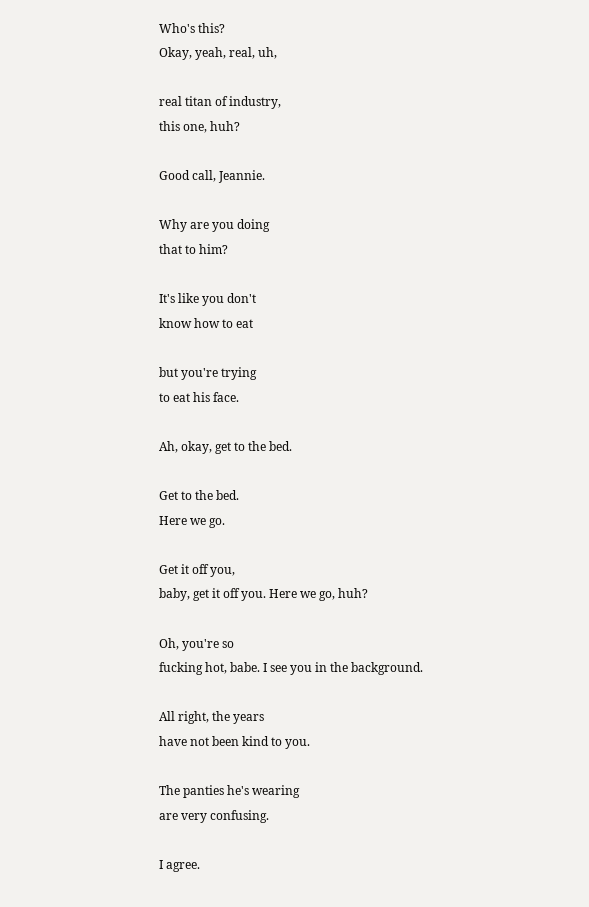Who's this?
Okay, yeah, real, uh,

real titan of industry,
this one, huh?

Good call, Jeannie.

Why are you doing
that to him?

It's like you don't
know how to eat

but you're trying
to eat his face.

Ah, okay, get to the bed.

Get to the bed.
Here we go.

Get it off you,
baby, get it off you. Here we go, huh?

Oh, you're so
fucking hot, babe. I see you in the background.

All right, the years
have not been kind to you.

The panties he's wearing
are very confusing.

I agree.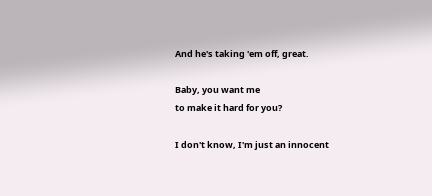And he's taking 'em off, great.

Baby, you want me
to make it hard for you?

I don't know, I'm just an innocent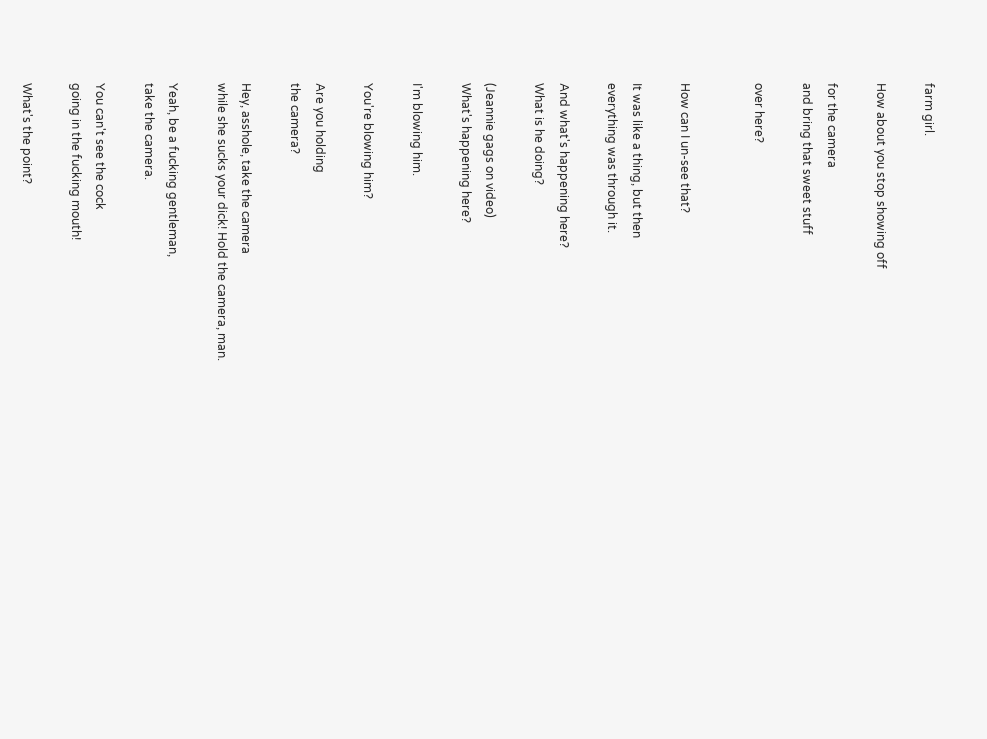farm girl.

How about you stop showing off

for the camera
and bring that sweet stuff

over here?


How can I un-see that?

It was like a thing, but then
everything was through it.

And what's happening here?
What is he doing?

(Jeannie gags on video)
What's happening here?

I'm blowing him.

You're blowing him?

Are you holding
the camera?

Hey, asshole, take the camera
while she sucks your dick! Hold the camera, man.

Yeah, be a fucking gentleman,
take the camera.

You can't see the cock
going in the fucking mouth!

What's the point?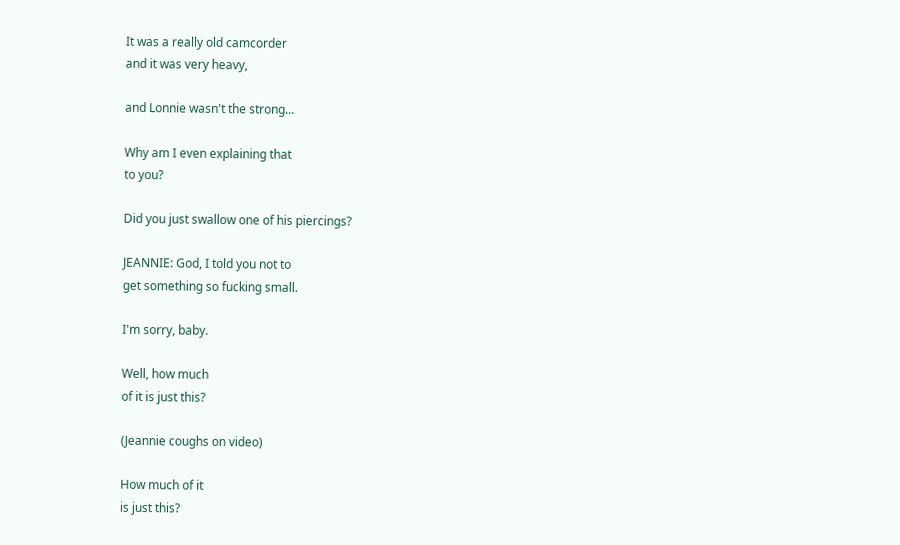It was a really old camcorder
and it was very heavy,

and Lonnie wasn't the strong...

Why am I even explaining that
to you?

Did you just swallow one of his piercings?

JEANNIE: God, I told you not to
get something so fucking small.

I'm sorry, baby.

Well, how much
of it is just this?

(Jeannie coughs on video)

How much of it
is just this?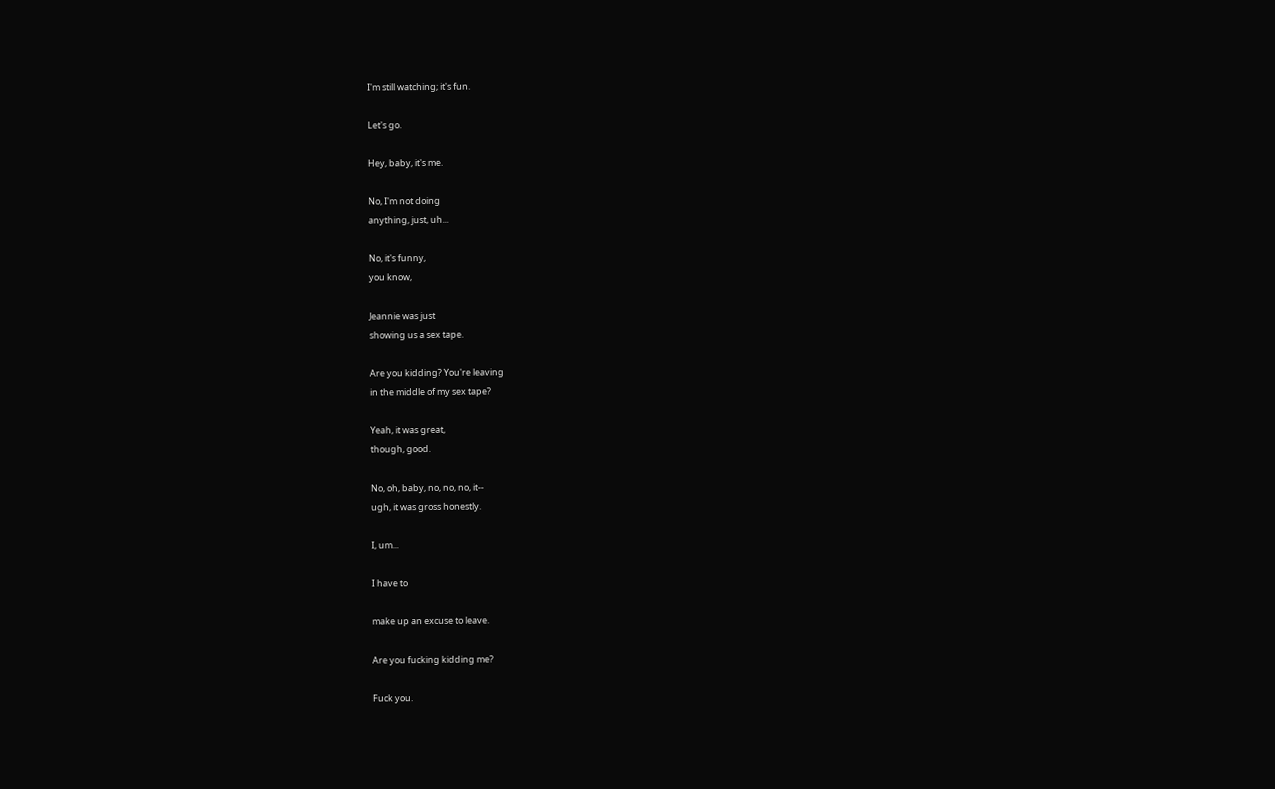I'm still watching; it's fun.

Let's go.

Hey, baby, it's me.

No, I'm not doing
anything, just, uh...

No, it's funny,
you know,

Jeannie was just
showing us a sex tape.

Are you kidding? You're leaving
in the middle of my sex tape?

Yeah, it was great,
though, good.

No, oh, baby, no, no, no, it--
ugh, it was gross honestly.

I, um...

I have to

make up an excuse to leave.

Are you fucking kidding me?

Fuck you.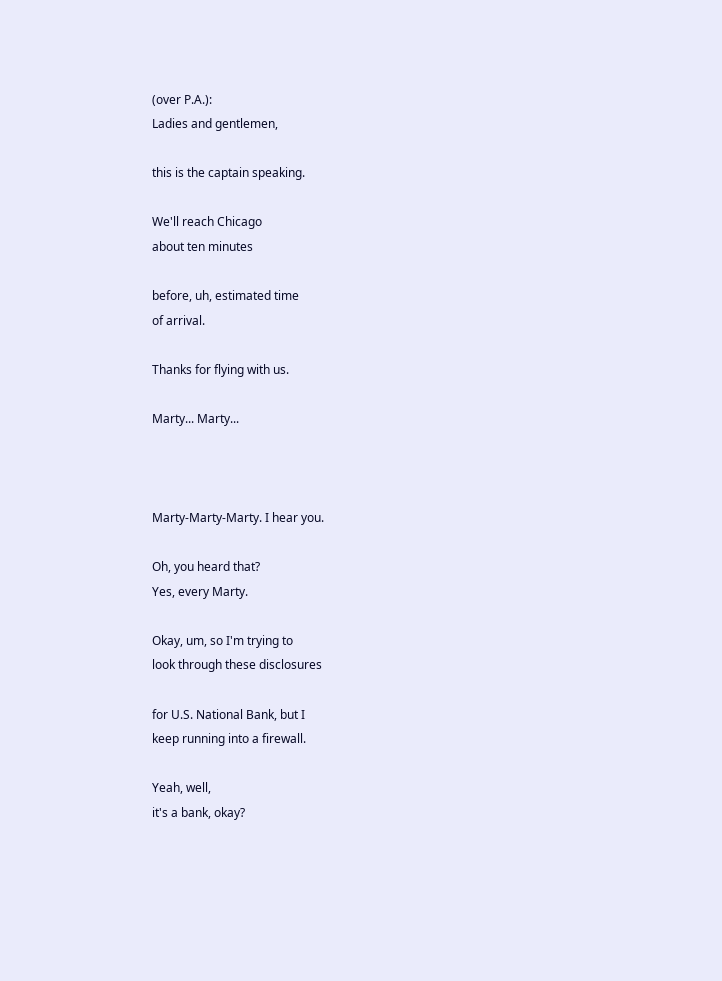(over P.A.):
Ladies and gentlemen,

this is the captain speaking.

We'll reach Chicago
about ten minutes

before, uh, estimated time
of arrival.

Thanks for flying with us.

Marty... Marty...



Marty-Marty-Marty. I hear you.

Oh, you heard that?
Yes, every Marty.

Okay, um, so I'm trying to
look through these disclosures

for U.S. National Bank, but I
keep running into a firewall.

Yeah, well,
it's a bank, okay?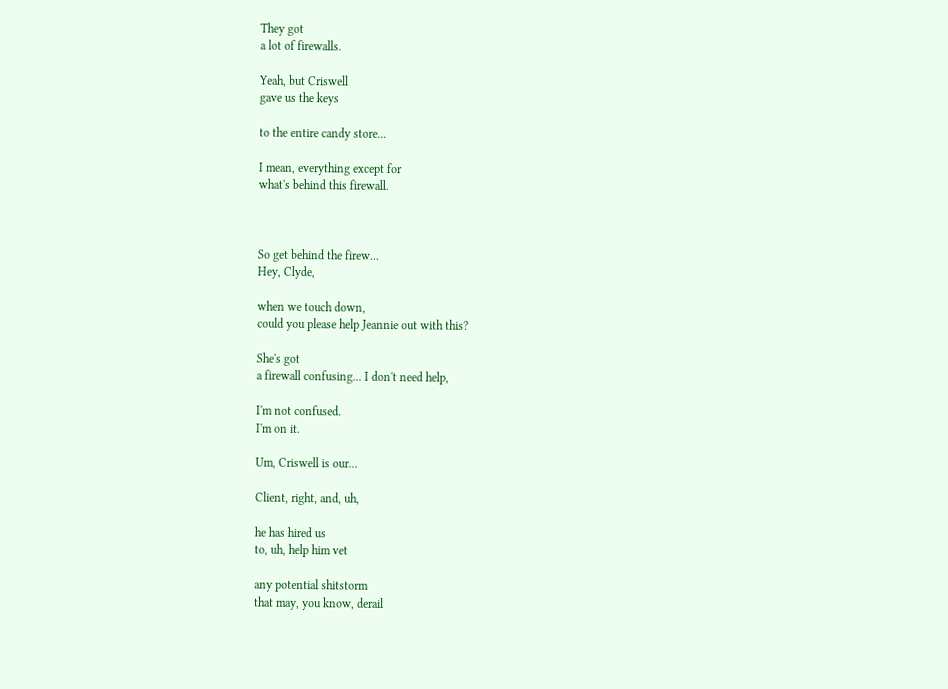They got
a lot of firewalls.

Yeah, but Criswell
gave us the keys

to the entire candy store...

I mean, everything except for
what's behind this firewall.



So get behind the firew...
Hey, Clyde,

when we touch down,
could you please help Jeannie out with this?

She's got
a firewall confusing... I don't need help,

I'm not confused.
I'm on it.

Um, Criswell is our...

Client, right, and, uh,

he has hired us
to, uh, help him vet

any potential shitstorm
that may, you know, derail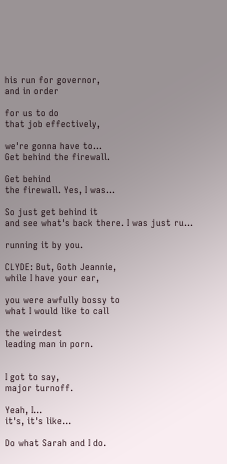his run for governor,
and in order

for us to do
that job effectively,

we're gonna have to...
Get behind the firewall.

Get behind
the firewall. Yes, I was...

So just get behind it
and see what's back there. I was just ru...

running it by you.

CLYDE: But, Goth Jeannie,
while I have your ear,

you were awfully bossy to
what I would like to call

the weirdest
leading man in porn.


I got to say,
major turnoff.

Yeah, I...
it's, it's like...

Do what Sarah and I do.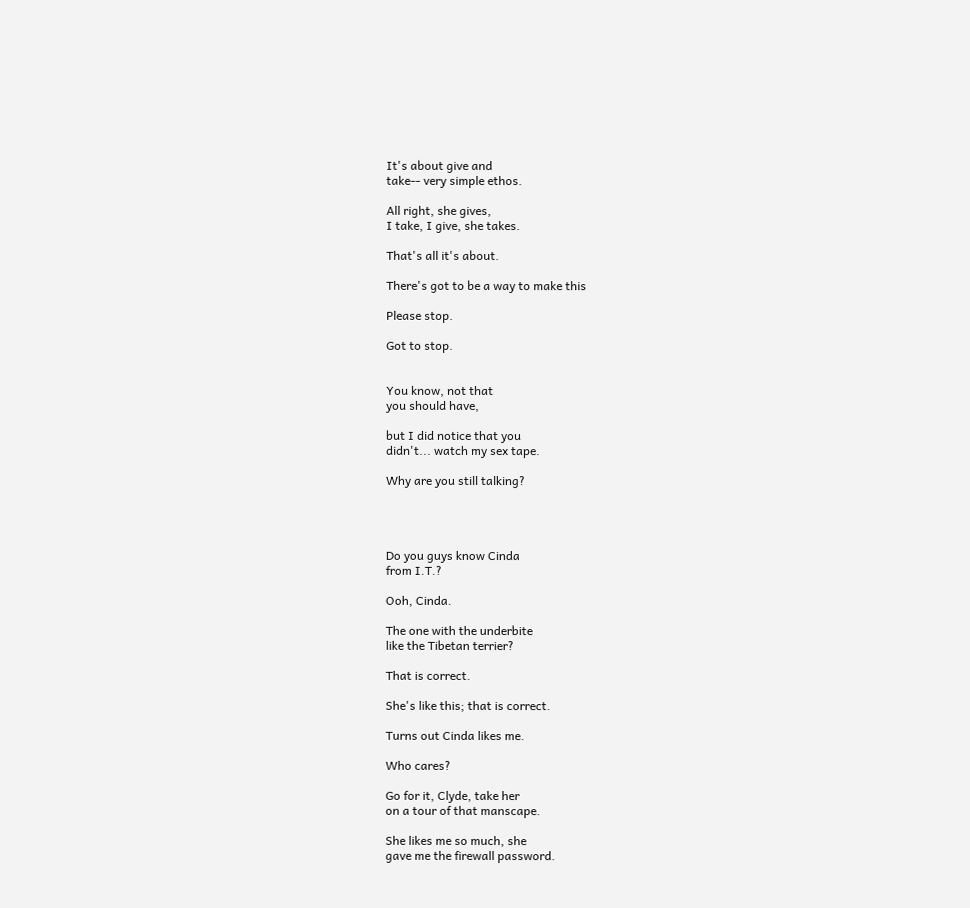It's about give and
take-- very simple ethos.

All right, she gives,
I take, I give, she takes.

That's all it's about.

There's got to be a way to make this

Please stop.

Got to stop.


You know, not that
you should have,

but I did notice that you
didn't... watch my sex tape.

Why are you still talking?




Do you guys know Cinda
from I.T.?

Ooh, Cinda.

The one with the underbite
like the Tibetan terrier?

That is correct.

She's like this; that is correct.

Turns out Cinda likes me.

Who cares?

Go for it, Clyde, take her
on a tour of that manscape.

She likes me so much, she
gave me the firewall password.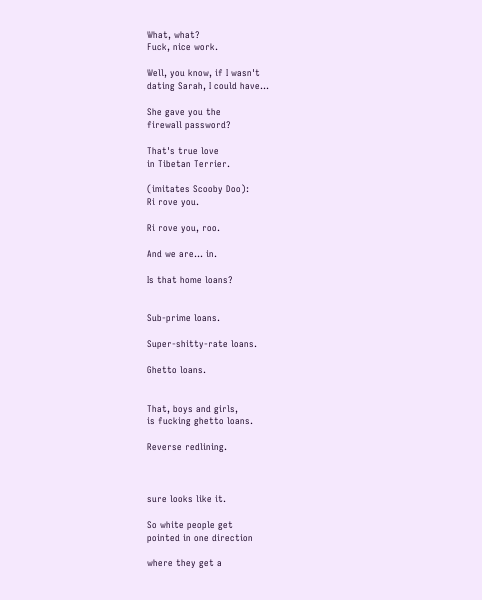What, what?
Fuck, nice work.

Well, you know, if I wasn't
dating Sarah, I could have...

She gave you the
firewall password?

That's true love
in Tibetan Terrier.

(imitates Scooby Doo):
Ri rove you.

Ri rove you, roo.

And we are... in.

Is that home loans?


Sub-prime loans.

Super-shitty-rate loans.

Ghetto loans.


That, boys and girls,
is fucking ghetto loans.

Reverse redlining.



sure looks like it.

So white people get
pointed in one direction

where they get a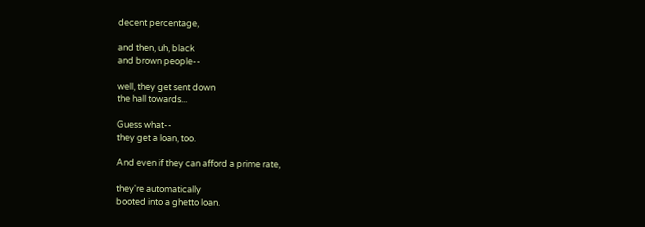decent percentage,

and then, uh, black
and brown people--

well, they get sent down
the hall towards...

Guess what--
they get a loan, too.

And even if they can afford a prime rate,

they're automatically
booted into a ghetto loan.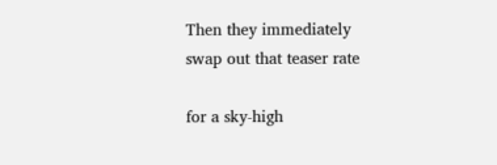Then they immediately
swap out that teaser rate

for a sky-high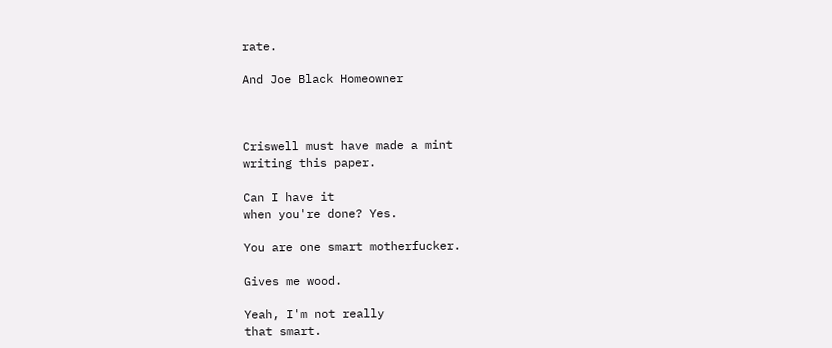rate.

And Joe Black Homeowner



Criswell must have made a mint
writing this paper.

Can I have it
when you're done? Yes.

You are one smart motherfucker.

Gives me wood.

Yeah, I'm not really
that smart.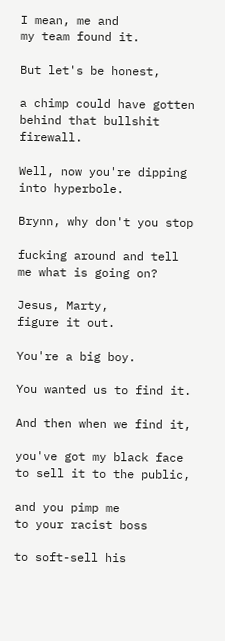I mean, me and
my team found it.

But let's be honest,

a chimp could have gotten
behind that bullshit firewall.

Well, now you're dipping
into hyperbole.

Brynn, why don't you stop

fucking around and tell
me what is going on?

Jesus, Marty,
figure it out.

You're a big boy.

You wanted us to find it.

And then when we find it,

you've got my black face
to sell it to the public,

and you pimp me
to your racist boss

to soft-sell his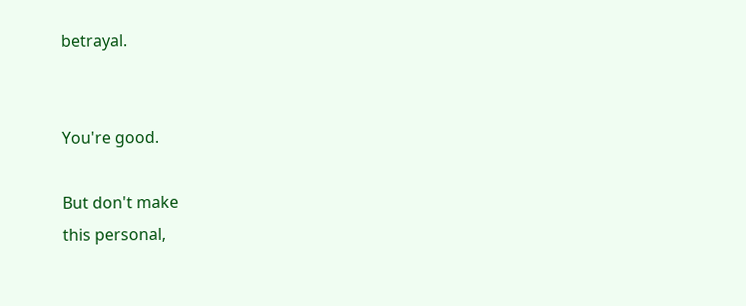betrayal.


You're good.

But don't make
this personal,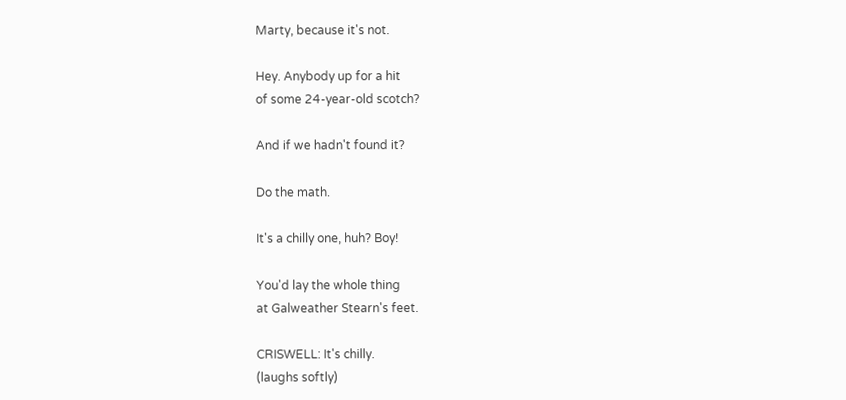Marty, because it's not.

Hey. Anybody up for a hit
of some 24-year-old scotch?

And if we hadn't found it?

Do the math.

It's a chilly one, huh? Boy!

You'd lay the whole thing
at Galweather Stearn's feet.

CRISWELL: It's chilly.
(laughs softly)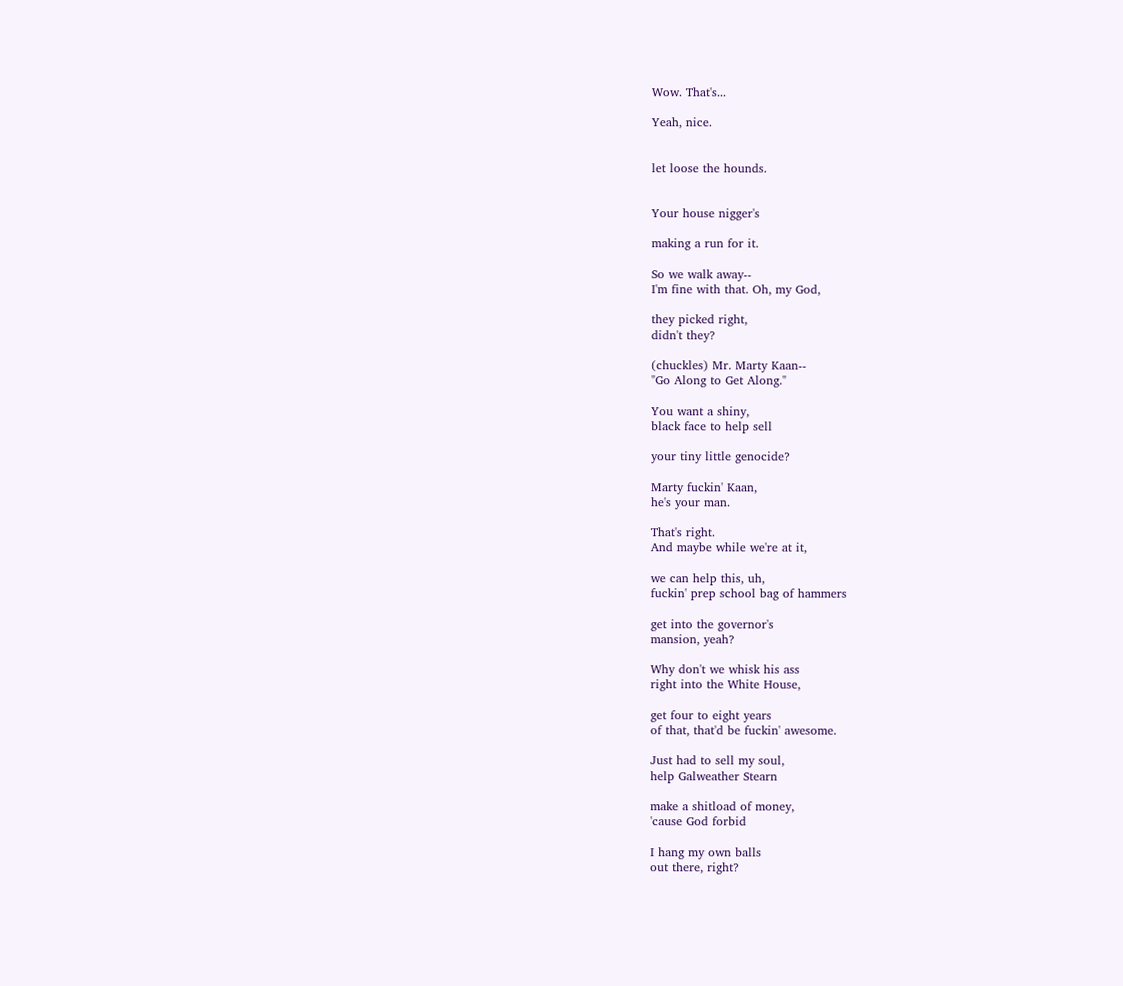Wow. That's...

Yeah, nice.


let loose the hounds.


Your house nigger's

making a run for it.

So we walk away--
I'm fine with that. Oh, my God,

they picked right,
didn't they?

(chuckles) Mr. Marty Kaan--
"Go Along to Get Along."

You want a shiny,
black face to help sell

your tiny little genocide?

Marty fuckin' Kaan,
he's your man.

That's right.
And maybe while we're at it,

we can help this, uh,
fuckin' prep school bag of hammers

get into the governor's
mansion, yeah?

Why don't we whisk his ass
right into the White House,

get four to eight years
of that, that'd be fuckin' awesome.

Just had to sell my soul,
help Galweather Stearn

make a shitload of money,
'cause God forbid

I hang my own balls
out there, right?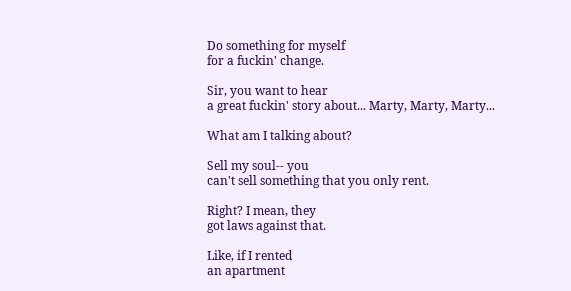Do something for myself
for a fuckin' change.

Sir, you want to hear
a great fuckin' story about... Marty, Marty, Marty...

What am I talking about?

Sell my soul-- you
can't sell something that you only rent.

Right? I mean, they
got laws against that.

Like, if I rented
an apartment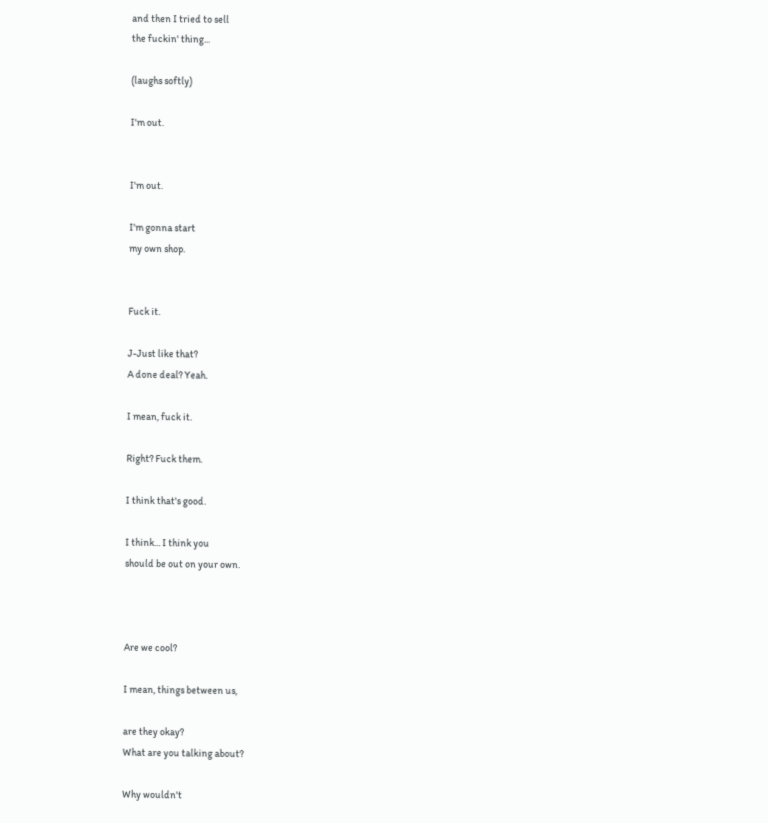and then I tried to sell
the fuckin' thing...

(laughs softly)

I'm out.


I'm out.

I'm gonna start
my own shop.


Fuck it.

J-Just like that?
A done deal? Yeah.

I mean, fuck it.

Right? Fuck them.

I think that's good.

I think... I think you
should be out on your own.



Are we cool?

I mean, things between us,

are they okay?
What are you talking about?

Why wouldn't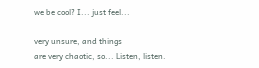we be cool? I... just feel...

very unsure, and things
are very chaotic, so... Listen, listen.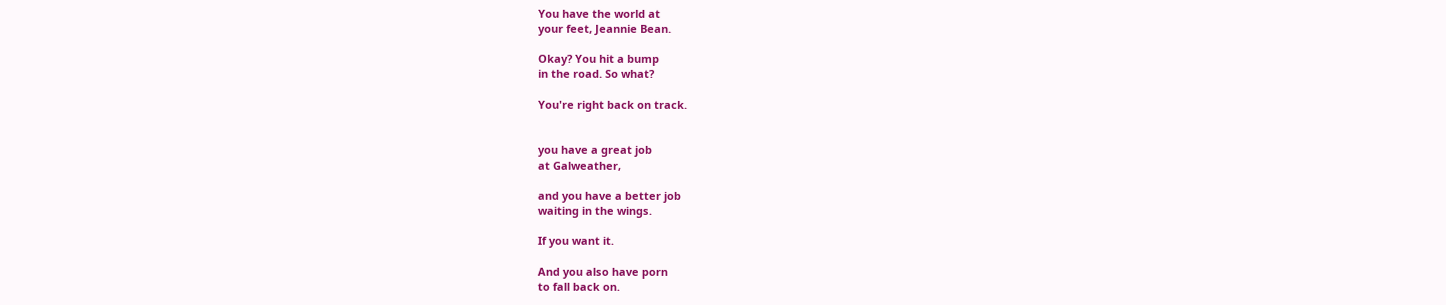You have the world at
your feet, Jeannie Bean.

Okay? You hit a bump
in the road. So what?

You're right back on track.


you have a great job
at Galweather,

and you have a better job
waiting in the wings.

If you want it.

And you also have porn
to fall back on.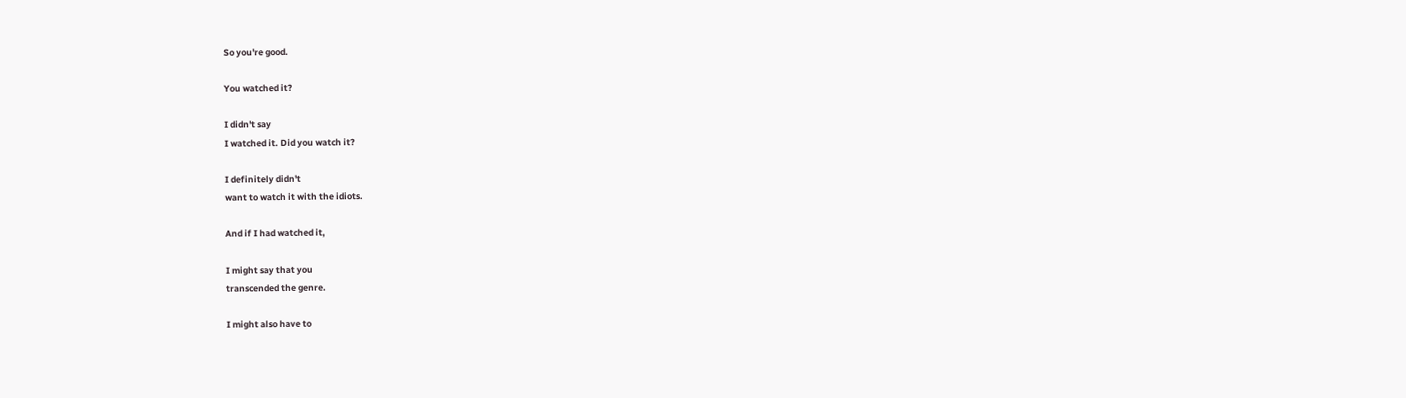So you're good.

You watched it?

I didn't say
I watched it. Did you watch it?

I definitely didn't
want to watch it with the idiots.

And if I had watched it,

I might say that you
transcended the genre.

I might also have to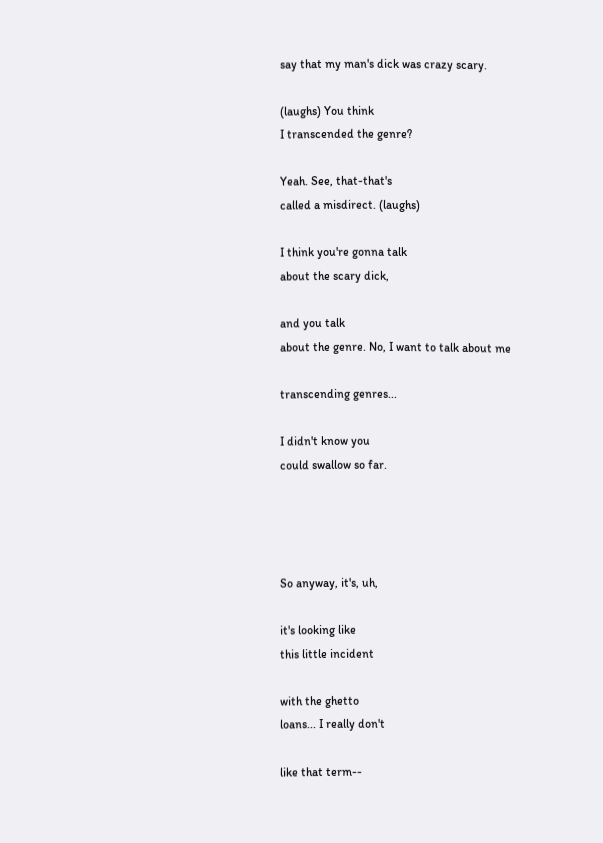say that my man's dick was crazy scary.

(laughs) You think
I transcended the genre?

Yeah. See, that-that's
called a misdirect. (laughs)

I think you're gonna talk
about the scary dick,

and you talk
about the genre. No, I want to talk about me

transcending genres...

I didn't know you
could swallow so far.




So anyway, it's, uh,

it's looking like
this little incident

with the ghetto
loans... I really don't

like that term--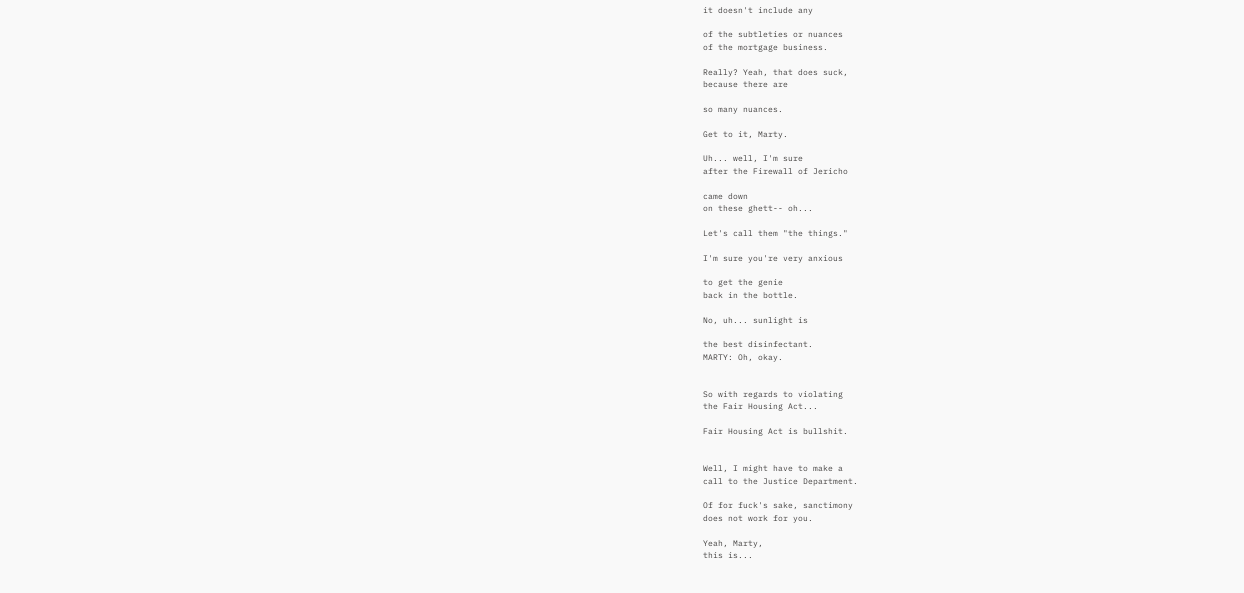it doesn't include any

of the subtleties or nuances
of the mortgage business.

Really? Yeah, that does suck,
because there are

so many nuances.

Get to it, Marty.

Uh... well, I'm sure
after the Firewall of Jericho

came down
on these ghett-- oh...

Let's call them "the things."

I'm sure you're very anxious

to get the genie
back in the bottle.

No, uh... sunlight is

the best disinfectant.
MARTY: Oh, okay.


So with regards to violating
the Fair Housing Act...

Fair Housing Act is bullshit.


Well, I might have to make a
call to the Justice Department.

Of for fuck's sake, sanctimony
does not work for you.

Yeah, Marty,
this is...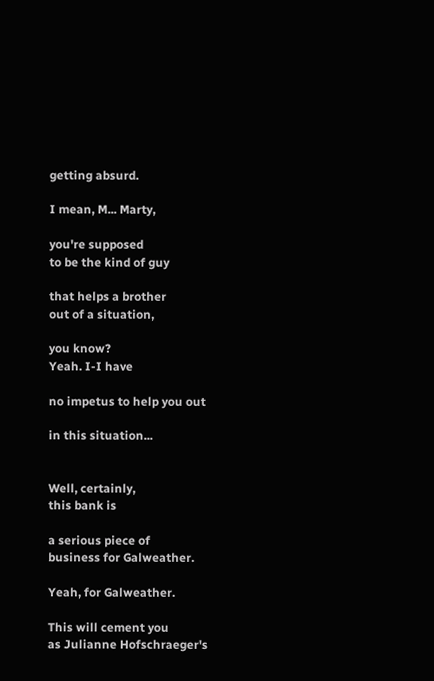getting absurd.

I mean, M... Marty,

you're supposed
to be the kind of guy

that helps a brother
out of a situation,

you know?
Yeah. I-I have

no impetus to help you out

in this situation...


Well, certainly,
this bank is

a serious piece of
business for Galweather.

Yeah, for Galweather.

This will cement you
as Julianne Hofschraeger's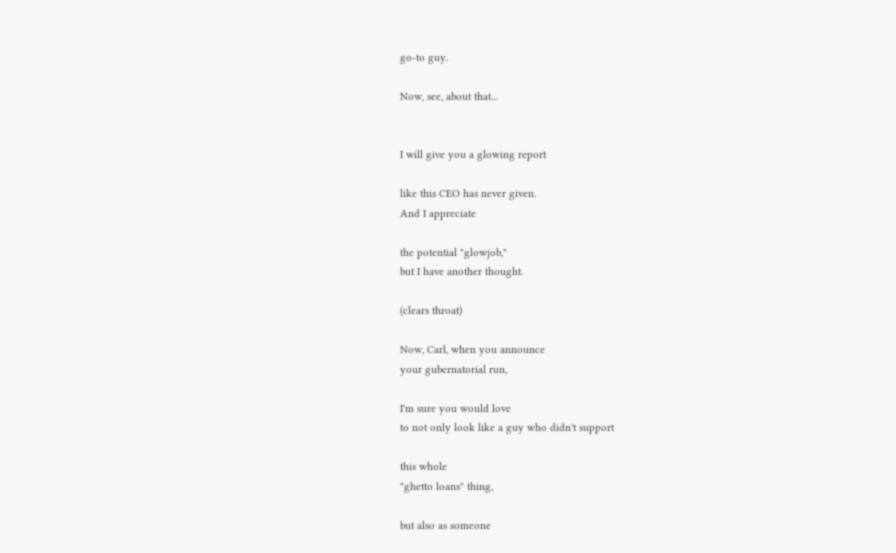go-to guy.

Now, see, about that...


I will give you a glowing report

like this CEO has never given.
And I appreciate

the potential "glowjob,"
but I have another thought.

(clears throat)

Now, Carl, when you announce
your gubernatorial run,

I'm sure you would love
to not only look like a guy who didn't support

this whole
"ghetto loans" thing,

but also as someone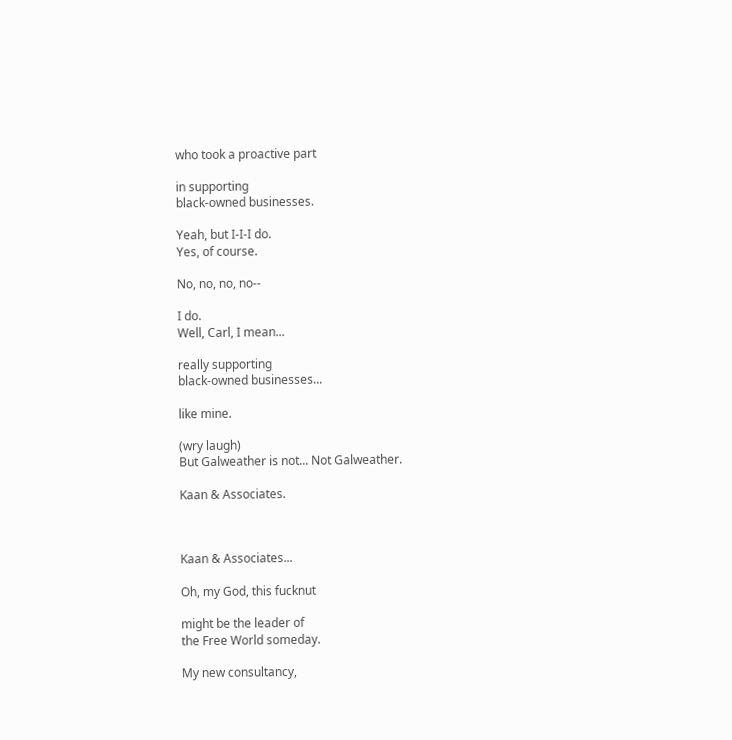who took a proactive part

in supporting
black-owned businesses.

Yeah, but I-I-I do.
Yes, of course.

No, no, no, no--

I do.
Well, Carl, I mean...

really supporting
black-owned businesses...

like mine.

(wry laugh)
But Galweather is not... Not Galweather.

Kaan & Associates.



Kaan & Associates...

Oh, my God, this fucknut

might be the leader of
the Free World someday.

My new consultancy,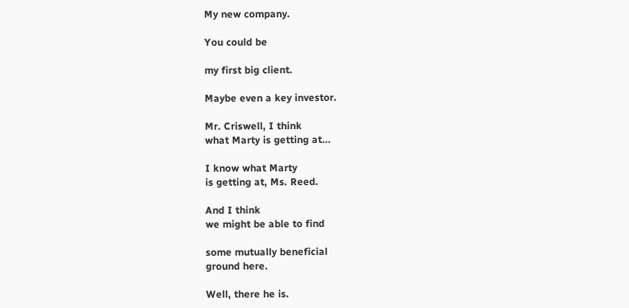My new company.

You could be

my first big client.

Maybe even a key investor.

Mr. Criswell, I think
what Marty is getting at...

I know what Marty
is getting at, Ms. Reed.

And I think
we might be able to find

some mutually beneficial
ground here.

Well, there he is.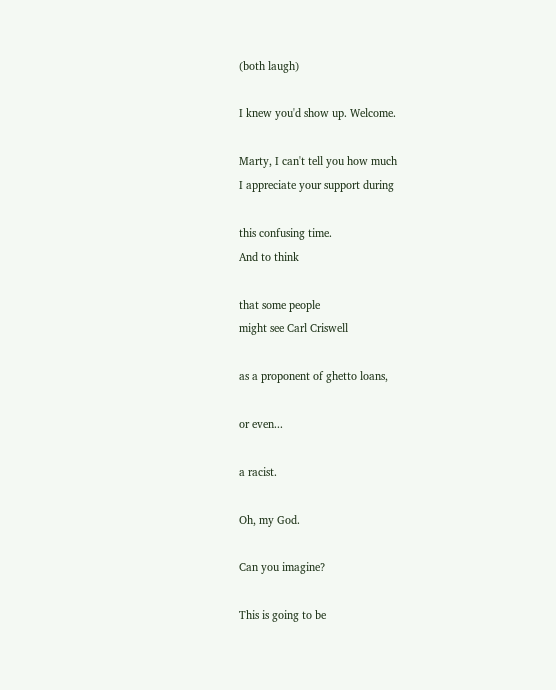(both laugh)

I knew you'd show up. Welcome.

Marty, I can't tell you how much
I appreciate your support during

this confusing time.
And to think

that some people
might see Carl Criswell

as a proponent of ghetto loans,

or even...

a racist.

Oh, my God.

Can you imagine?

This is going to be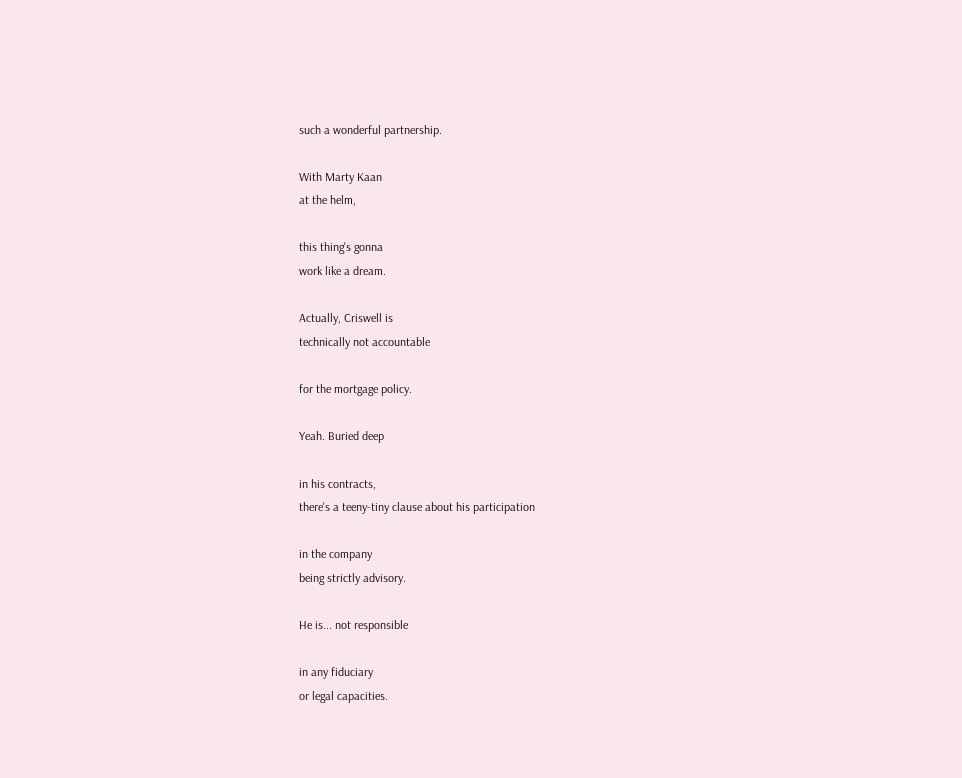such a wonderful partnership.

With Marty Kaan
at the helm,

this thing's gonna
work like a dream.

Actually, Criswell is
technically not accountable

for the mortgage policy.

Yeah. Buried deep

in his contracts,
there's a teeny-tiny clause about his participation

in the company
being strictly advisory.

He is... not responsible

in any fiduciary
or legal capacities.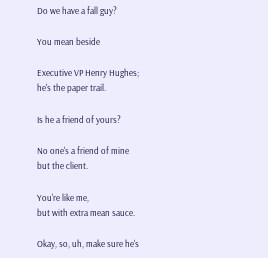Do we have a fall guy?

You mean beside

Executive VP Henry Hughes;
he's the paper trail.

Is he a friend of yours?

No one's a friend of mine
but the client.

You're like me,
but with extra mean sauce.

Okay, so, uh, make sure he's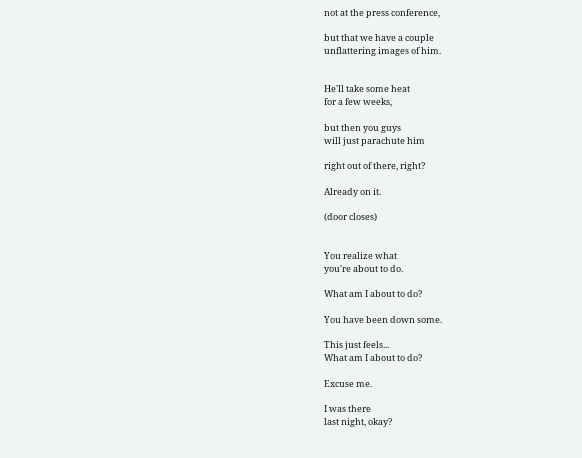not at the press conference,

but that we have a couple
unflattering images of him.


He'll take some heat
for a few weeks,

but then you guys
will just parachute him

right out of there, right?

Already on it.

(door closes)


You realize what
you're about to do.

What am I about to do?

You have been down some.

This just feels...
What am I about to do?

Excuse me.

I was there
last night, okay?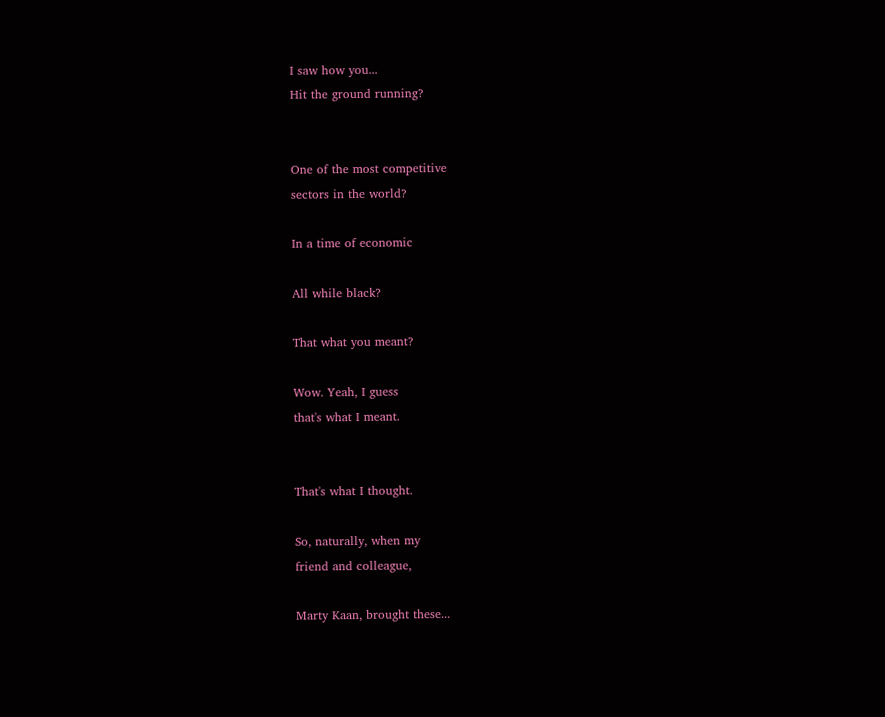I saw how you...
Hit the ground running?


One of the most competitive
sectors in the world?

In a time of economic

All while black?

That what you meant?

Wow. Yeah, I guess
that's what I meant.


That's what I thought.

So, naturally, when my
friend and colleague,

Marty Kaan, brought these...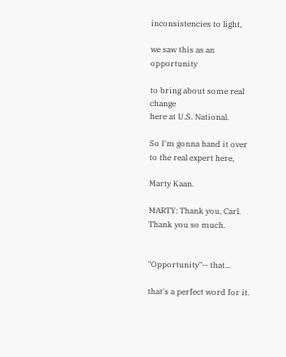inconsistencies to light,

we saw this as an opportunity

to bring about some real change
here at U.S. National.

So I'm gonna hand it over
to the real expert here,

Marty Kaan.

MARTY: Thank you, Carl.
Thank you so much.


"Opportunity"-- that...

that's a perfect word for it.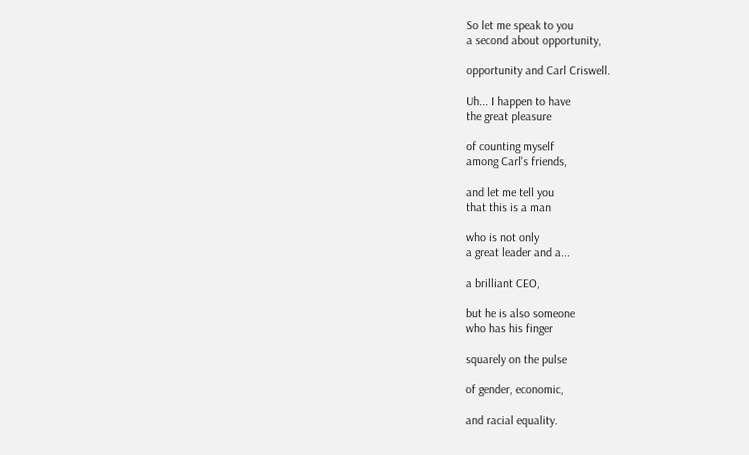So let me speak to you
a second about opportunity,

opportunity and Carl Criswell.

Uh... I happen to have
the great pleasure

of counting myself
among Carl's friends,

and let me tell you
that this is a man

who is not only
a great leader and a...

a brilliant CEO,

but he is also someone
who has his finger

squarely on the pulse

of gender, economic,

and racial equality.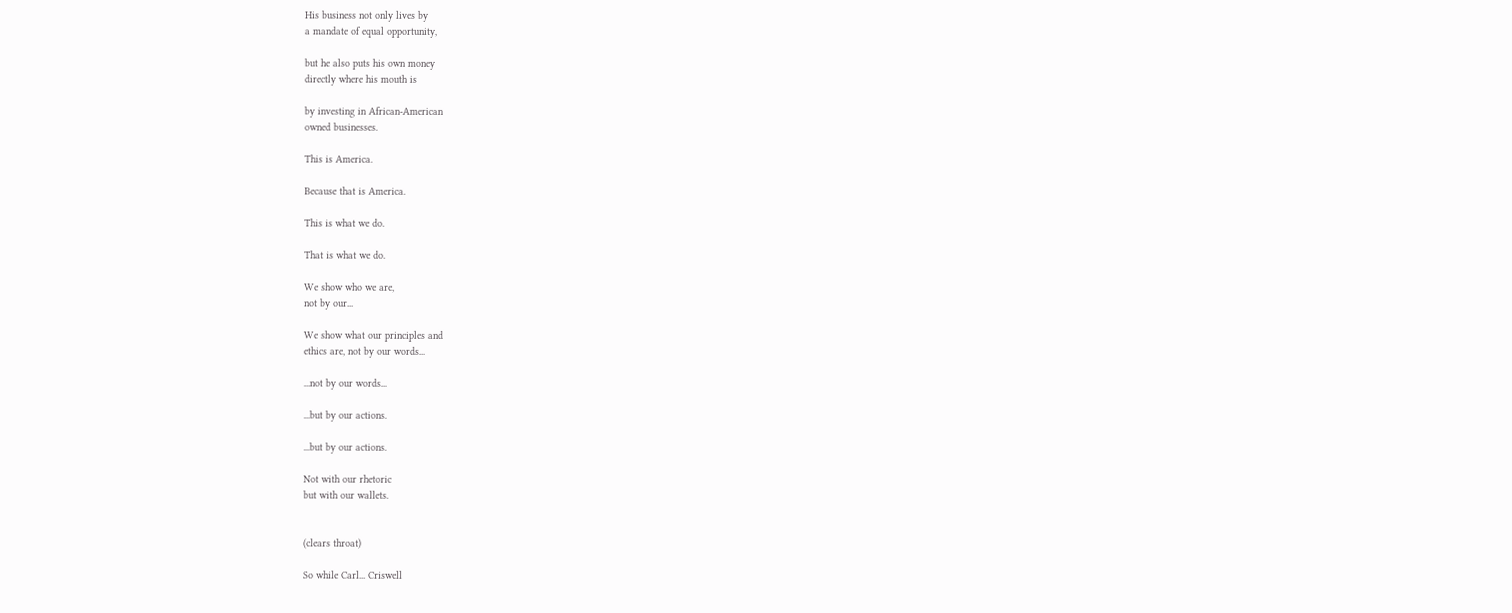His business not only lives by
a mandate of equal opportunity,

but he also puts his own money
directly where his mouth is

by investing in African-American
owned businesses.

This is America.

Because that is America.

This is what we do.

That is what we do.

We show who we are,
not by our...

We show what our principles and
ethics are, not by our words...

...not by our words...

...but by our actions.

...but by our actions.

Not with our rhetoric
but with our wallets.


(clears throat)

So while Carl... Criswell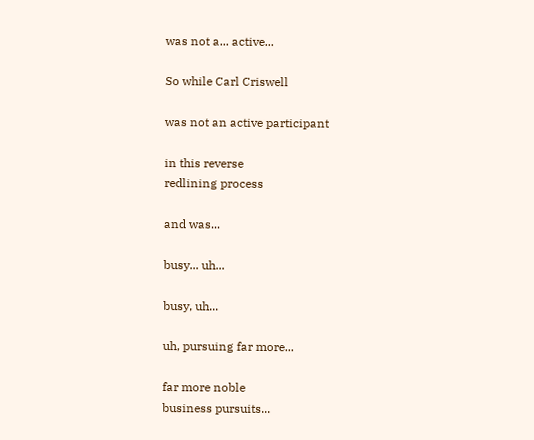was not a... active...

So while Carl Criswell

was not an active participant

in this reverse
redlining process

and was...

busy... uh...

busy, uh...

uh, pursuing far more...

far more noble
business pursuits...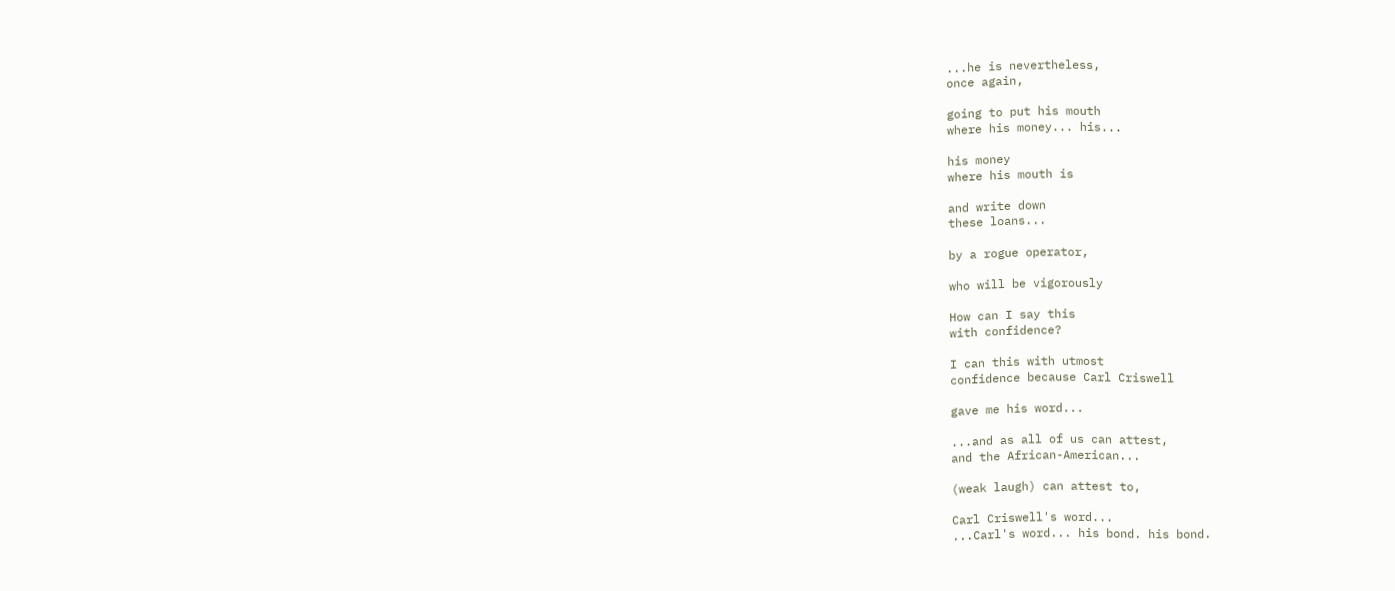...he is nevertheless,
once again,

going to put his mouth
where his money... his...

his money
where his mouth is

and write down
these loans...

by a rogue operator,

who will be vigorously

How can I say this
with confidence?

I can this with utmost
confidence because Carl Criswell

gave me his word...

...and as all of us can attest,
and the African-American...

(weak laugh) can attest to,

Carl Criswell's word...
...Carl's word... his bond. his bond.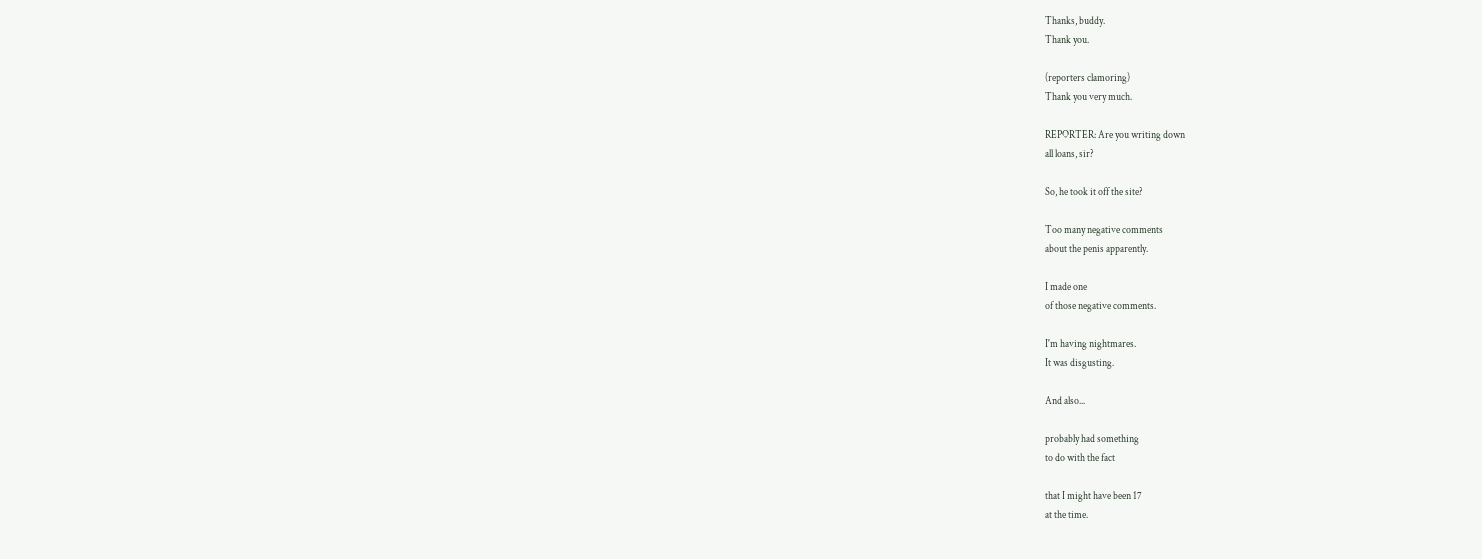Thanks, buddy.
Thank you.

(reporters clamoring)
Thank you very much.

REPORTER: Are you writing down
all loans, sir?

So, he took it off the site?

Too many negative comments
about the penis apparently.

I made one
of those negative comments.

I'm having nightmares.
It was disgusting.

And also...

probably had something
to do with the fact

that I might have been 17
at the time.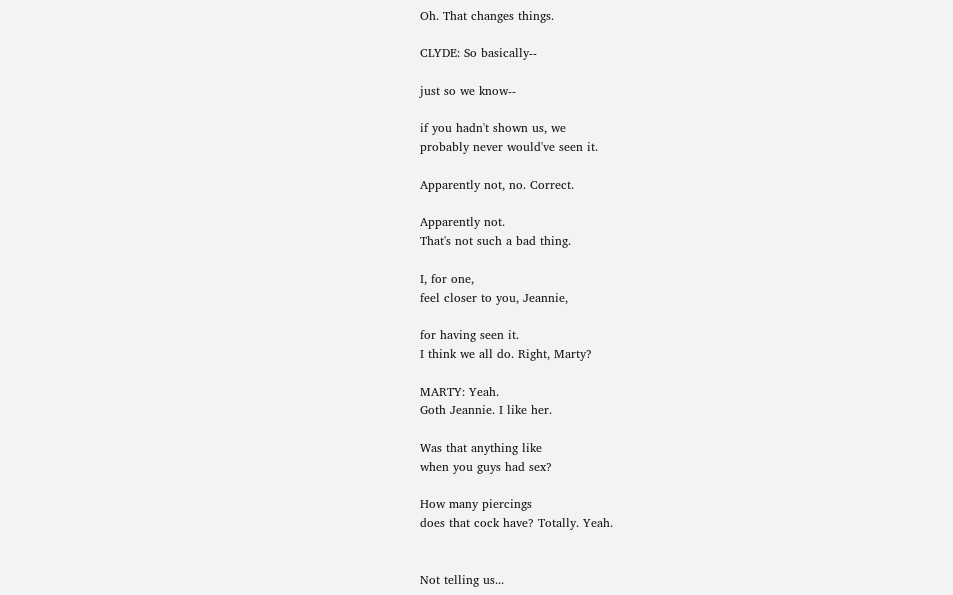Oh. That changes things.

CLYDE: So basically--

just so we know--

if you hadn't shown us, we
probably never would've seen it.

Apparently not, no. Correct.

Apparently not.
That's not such a bad thing.

I, for one,
feel closer to you, Jeannie,

for having seen it.
I think we all do. Right, Marty?

MARTY: Yeah.
Goth Jeannie. I like her.

Was that anything like
when you guys had sex?

How many piercings
does that cock have? Totally. Yeah.


Not telling us...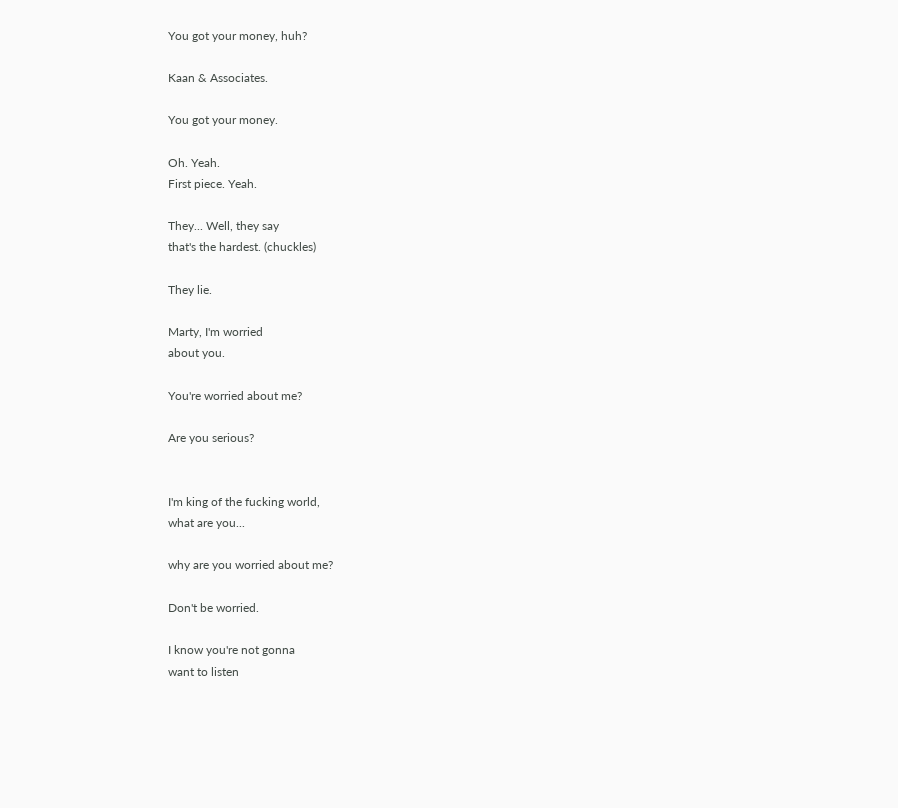You got your money, huh?

Kaan & Associates.

You got your money.

Oh. Yeah.
First piece. Yeah.

They... Well, they say
that's the hardest. (chuckles)

They lie.

Marty, I'm worried
about you.

You're worried about me?

Are you serious?


I'm king of the fucking world,
what are you...

why are you worried about me?

Don't be worried.

I know you're not gonna
want to listen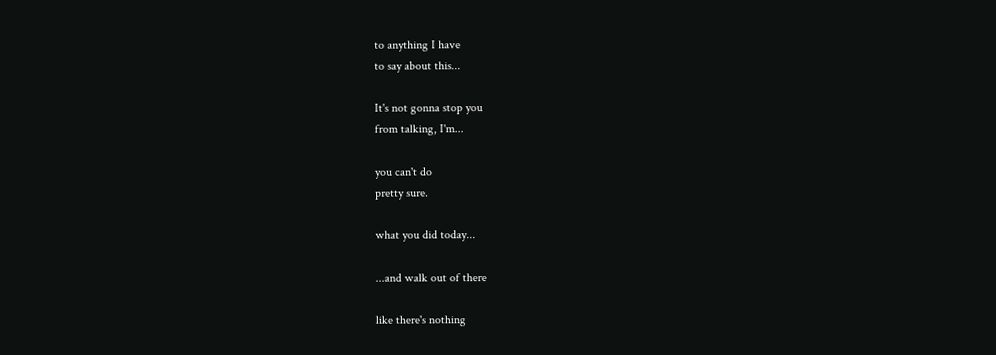to anything I have
to say about this...

It's not gonna stop you
from talking, I'm...

you can't do
pretty sure.

what you did today...

...and walk out of there

like there's nothing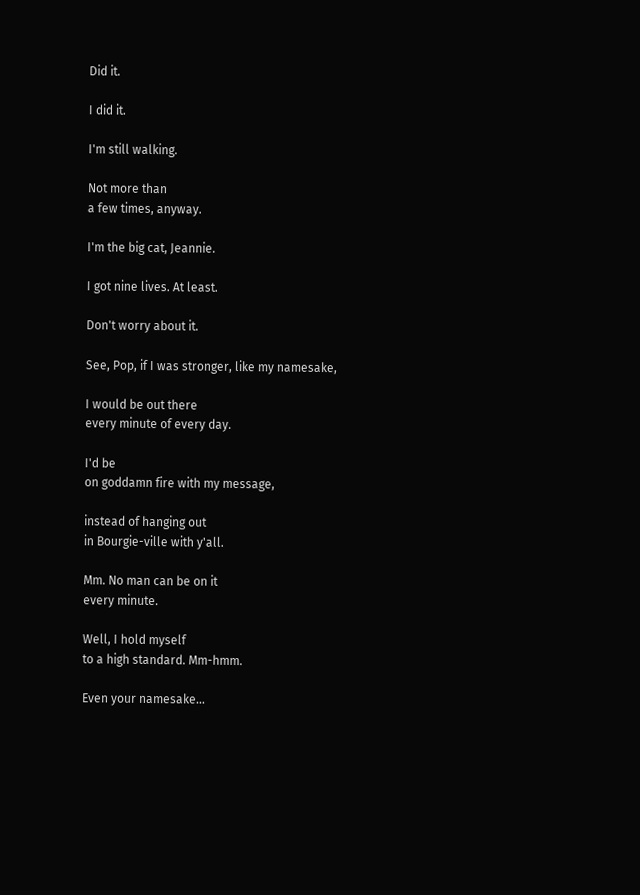Did it.

I did it.

I'm still walking.

Not more than
a few times, anyway.

I'm the big cat, Jeannie.

I got nine lives. At least.

Don't worry about it.

See, Pop, if I was stronger, like my namesake,

I would be out there
every minute of every day.

I'd be
on goddamn fire with my message,

instead of hanging out
in Bourgie-ville with y'all.

Mm. No man can be on it
every minute.

Well, I hold myself
to a high standard. Mm-hmm.

Even your namesake...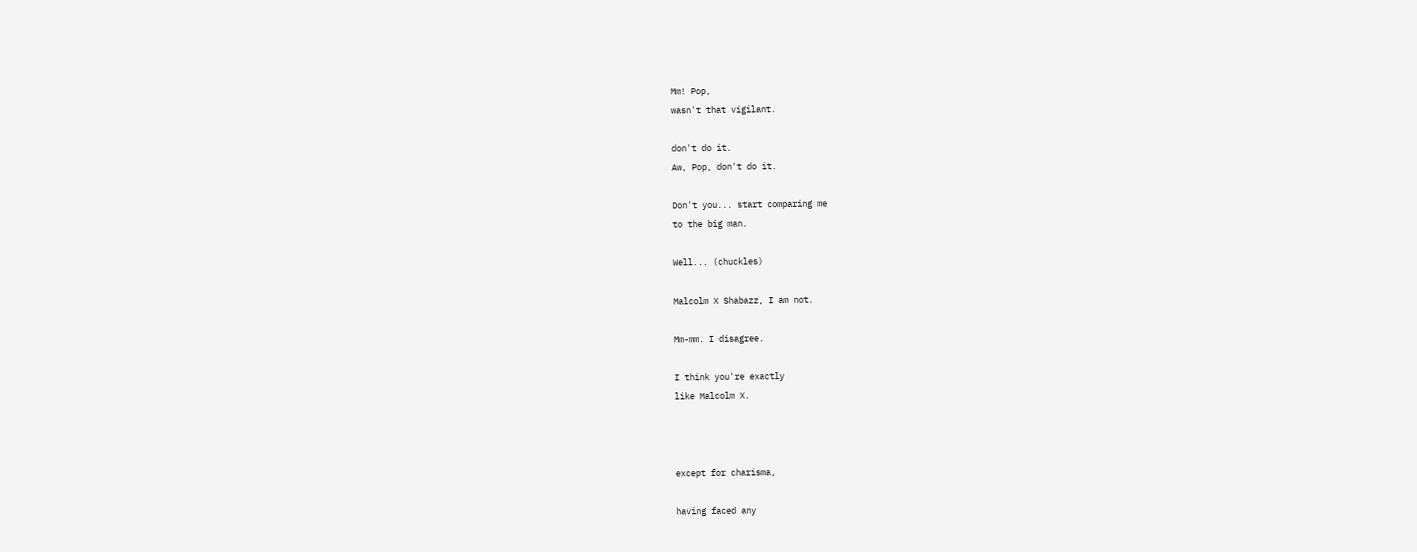Mm! Pop,
wasn't that vigilant.

don't do it.
Aw, Pop, don't do it.

Don't you... start comparing me
to the big man.

Well... (chuckles)

Malcolm X Shabazz, I am not.

Mm-mm. I disagree.

I think you're exactly
like Malcolm X.



except for charisma,

having faced any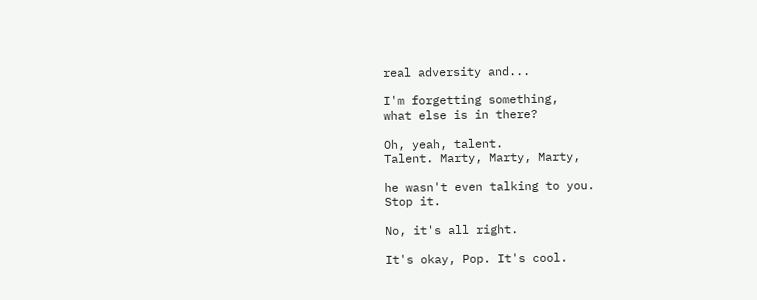real adversity and...

I'm forgetting something,
what else is in there?

Oh, yeah, talent.
Talent. Marty, Marty, Marty,

he wasn't even talking to you.
Stop it.

No, it's all right.

It's okay, Pop. It's cool.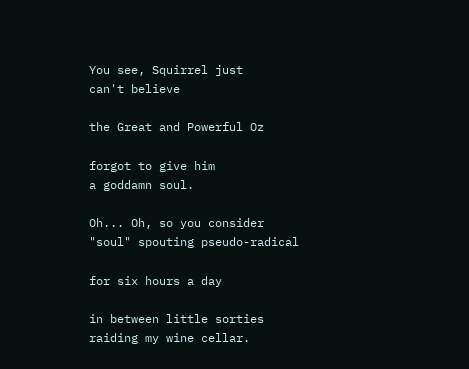You see, Squirrel just
can't believe

the Great and Powerful Oz

forgot to give him
a goddamn soul.

Oh... Oh, so you consider
"soul" spouting pseudo-radical

for six hours a day

in between little sorties
raiding my wine cellar.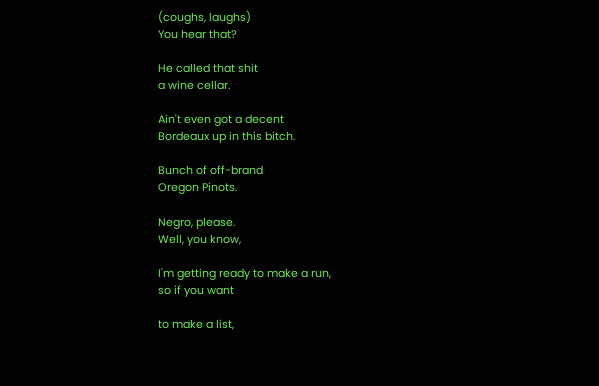(coughs, laughs)
You hear that?

He called that shit
a wine cellar.

Ain't even got a decent
Bordeaux up in this bitch.

Bunch of off-brand
Oregon Pinots.

Negro, please.
Well, you know,

I'm getting ready to make a run,
so if you want

to make a list,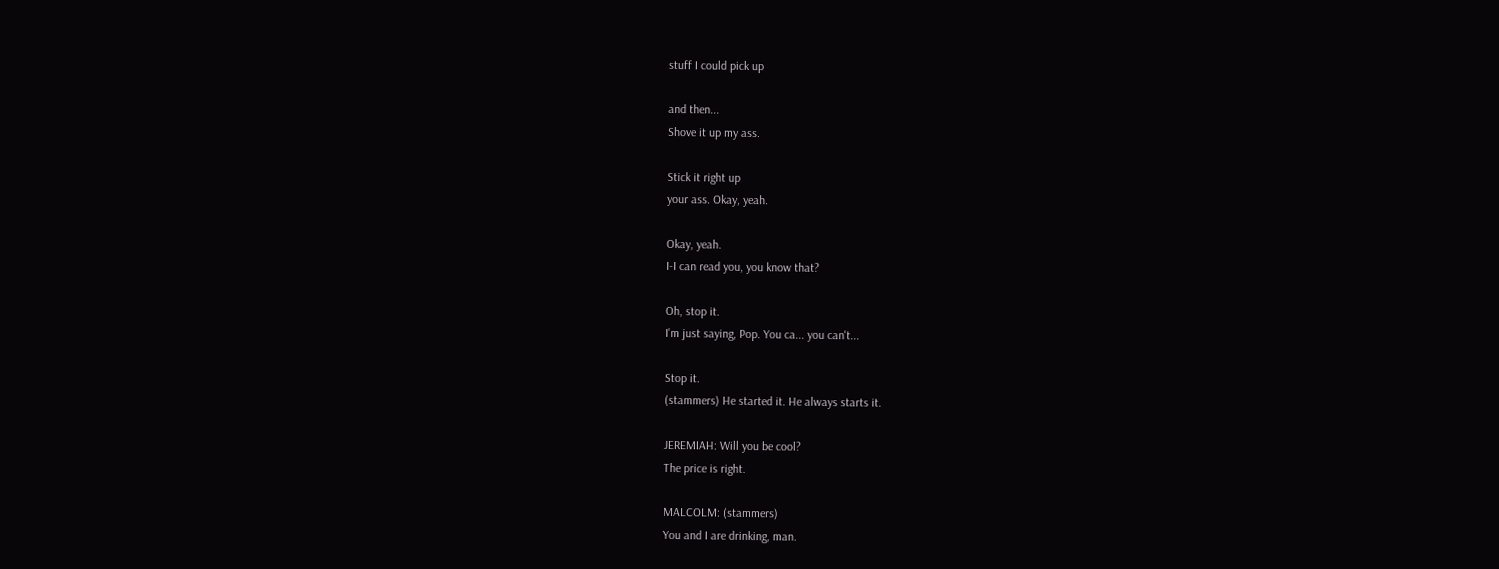stuff I could pick up

and then...
Shove it up my ass.

Stick it right up
your ass. Okay, yeah.

Okay, yeah.
I-I can read you, you know that?

Oh, stop it.
I'm just saying, Pop. You ca... you can't...

Stop it.
(stammers) He started it. He always starts it.

JEREMIAH: Will you be cool?
The price is right.

MALCOLM: (stammers)
You and I are drinking, man.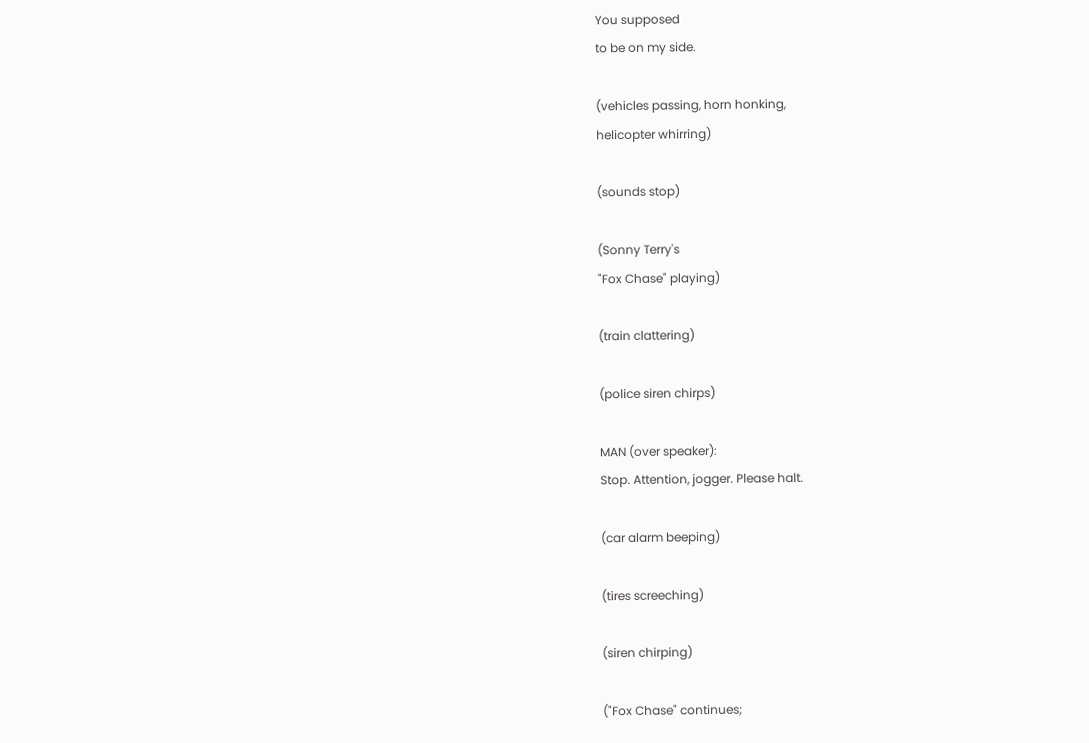You supposed
to be on my side.

(vehicles passing, horn honking,
helicopter whirring)

(sounds stop)

(Sonny Terry's
"Fox Chase" playing)

(train clattering)

(police siren chirps)

MAN (over speaker):
Stop. Attention, jogger. Please halt.

(car alarm beeping)

(tires screeching)

(siren chirping)

("Fox Chase" continues;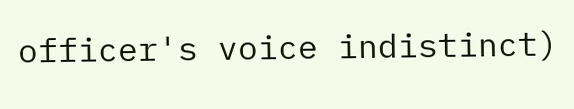officer's voice indistinct)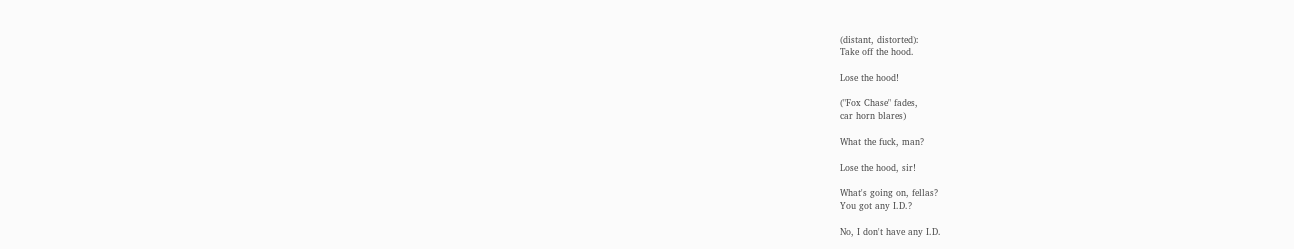(distant, distorted):
Take off the hood.

Lose the hood!

("Fox Chase" fades,
car horn blares)

What the fuck, man?

Lose the hood, sir!

What's going on, fellas?
You got any I.D.?

No, I don't have any I.D.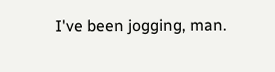I've been jogging, man.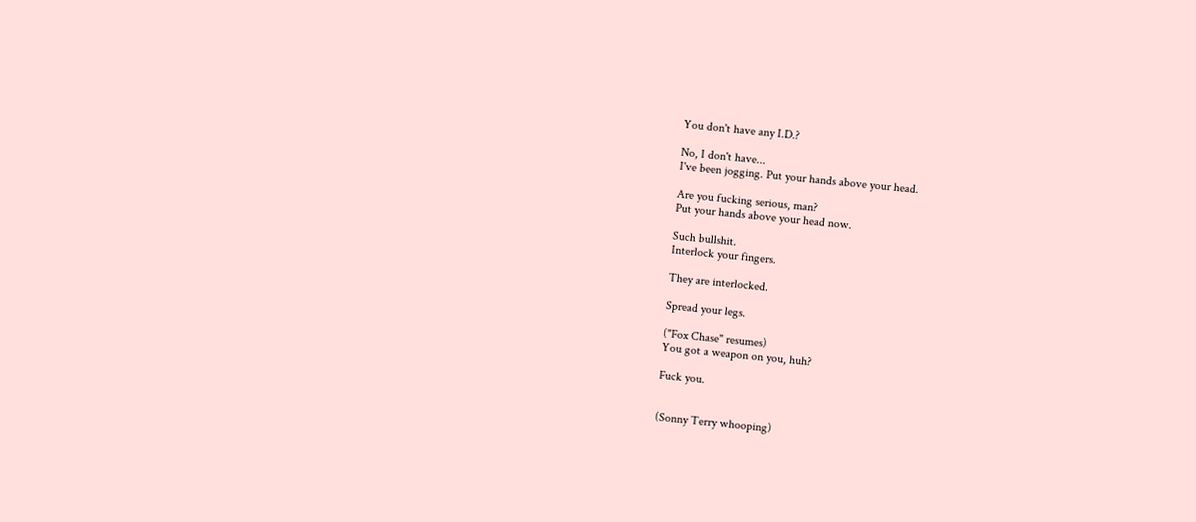You don't have any I.D.?

No, I don't have...
I've been jogging. Put your hands above your head.

Are you fucking serious, man?
Put your hands above your head now.

Such bullshit.
Interlock your fingers.

They are interlocked.

Spread your legs.

("Fox Chase" resumes)
You got a weapon on you, huh?

Fuck you.


(Sonny Terry whooping)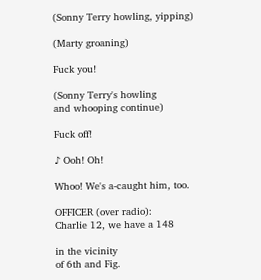(Sonny Terry howling, yipping)

(Marty groaning)

Fuck you!

(Sonny Terry's howling
and whooping continue)

Fuck off!

♪ Ooh! Oh!

Whoo! We's a-caught him, too.

OFFICER (over radio):
Charlie 12, we have a 148

in the vicinity
of 6th and Fig.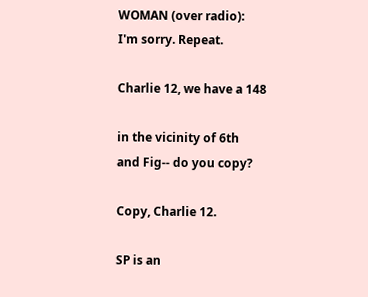WOMAN (over radio):
I'm sorry. Repeat.

Charlie 12, we have a 148

in the vicinity of 6th
and Fig-- do you copy?

Copy, Charlie 12.

SP is an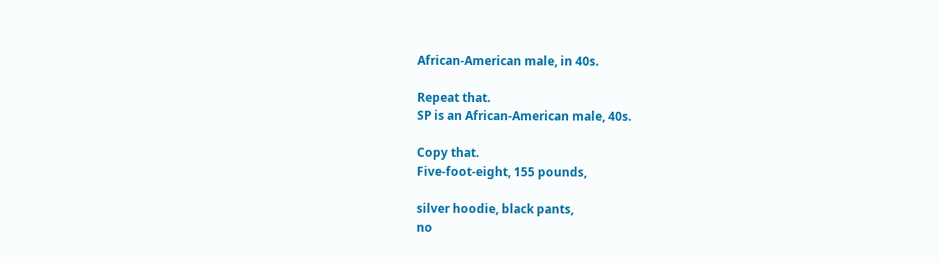African-American male, in 40s.

Repeat that.
SP is an African-American male, 40s.

Copy that.
Five-foot-eight, 155 pounds,

silver hoodie, black pants,
no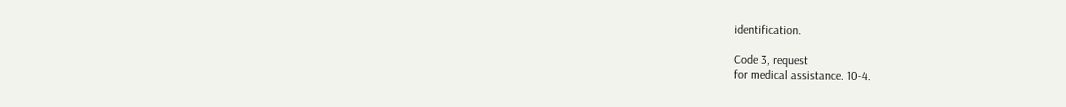identification.

Code 3, request
for medical assistance. 10-4.